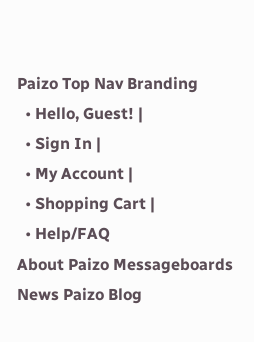Paizo Top Nav Branding
  • Hello, Guest! |
  • Sign In |
  • My Account |
  • Shopping Cart |
  • Help/FAQ
About Paizo Messageboards News Paizo Blog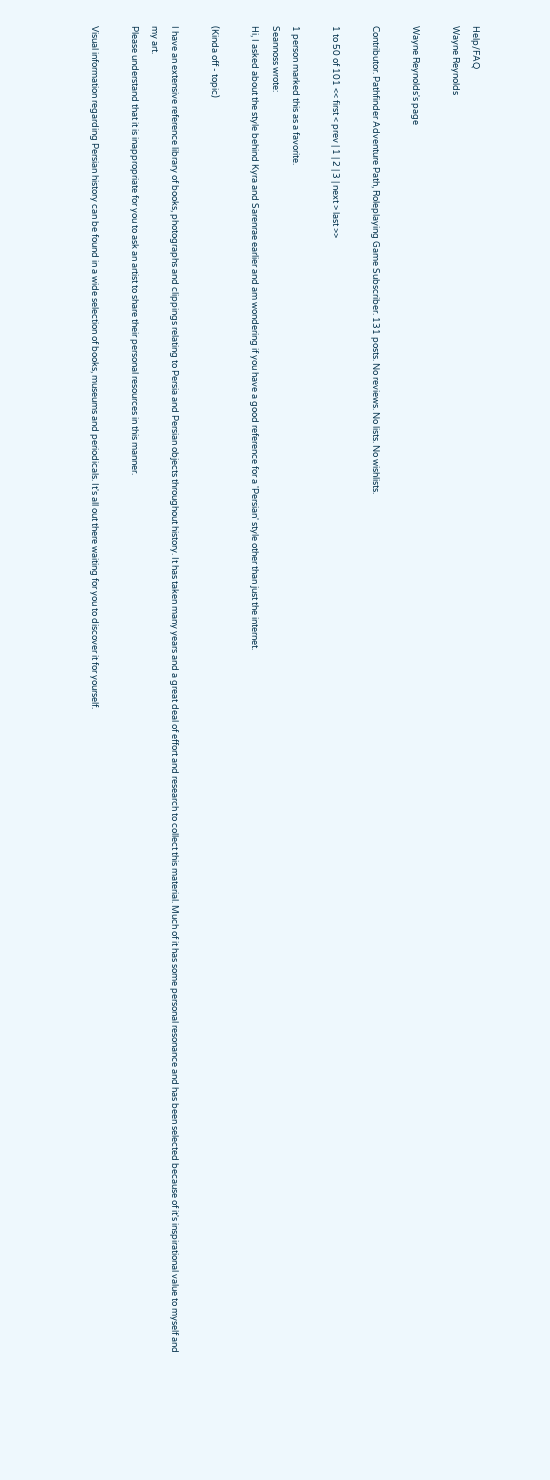Help/FAQ
Wayne Reynolds

Wayne Reynolds's page

Contributor. Pathfinder Adventure Path, Roleplaying Game Subscriber. 131 posts. No reviews. No lists. No wishlists.

1 to 50 of 101 << first < prev | 1 | 2 | 3 | next > last >>

1 person marked this as a favorite.
Seannoss wrote:
Hi, I asked about the style behind Kyra and Sarenrae earlier and am wondering if you have a good reference for a 'Persian' style other than just the internet.

(Kinda off - topic)

I have an extensive reference library of books, photographs and clippings relating to Persia and Persian objects throughout history. It has taken many years and a great deal of effort and research to collect this material. Much of it has some personal resonance and has been selected because of it's inspirational value to myself and my art.
Please understand that it is inappropriate for you to ask an artist to share their personal resources in this manner.

Visual information regarding Persian history can be found in a wide selection of books, museums and periodicals. It's all out there waiting for you to discover it for yourself.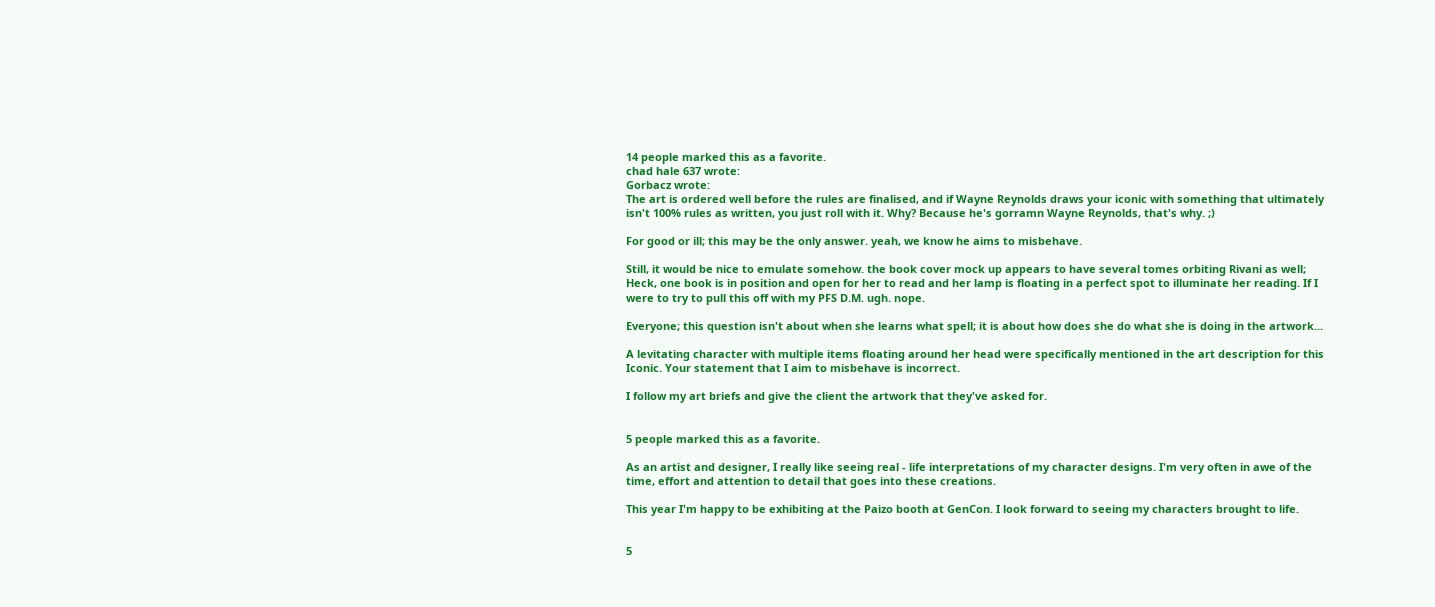14 people marked this as a favorite.
chad hale 637 wrote:
Gorbacz wrote:
The art is ordered well before the rules are finalised, and if Wayne Reynolds draws your iconic with something that ultimately isn't 100% rules as written, you just roll with it. Why? Because he's gorramn Wayne Reynolds, that's why. ;)

For good or ill; this may be the only answer. yeah, we know he aims to misbehave.

Still, it would be nice to emulate somehow. the book cover mock up appears to have several tomes orbiting Rivani as well; Heck, one book is in position and open for her to read and her lamp is floating in a perfect spot to illuminate her reading. If I were to try to pull this off with my PFS D.M. ugh. nope.

Everyone; this question isn't about when she learns what spell; it is about how does she do what she is doing in the artwork...

A levitating character with multiple items floating around her head were specifically mentioned in the art description for this Iconic. Your statement that I aim to misbehave is incorrect.

I follow my art briefs and give the client the artwork that they've asked for.


5 people marked this as a favorite.

As an artist and designer, I really like seeing real - life interpretations of my character designs. I'm very often in awe of the time, effort and attention to detail that goes into these creations.

This year I'm happy to be exhibiting at the Paizo booth at GenCon. I look forward to seeing my characters brought to life.


5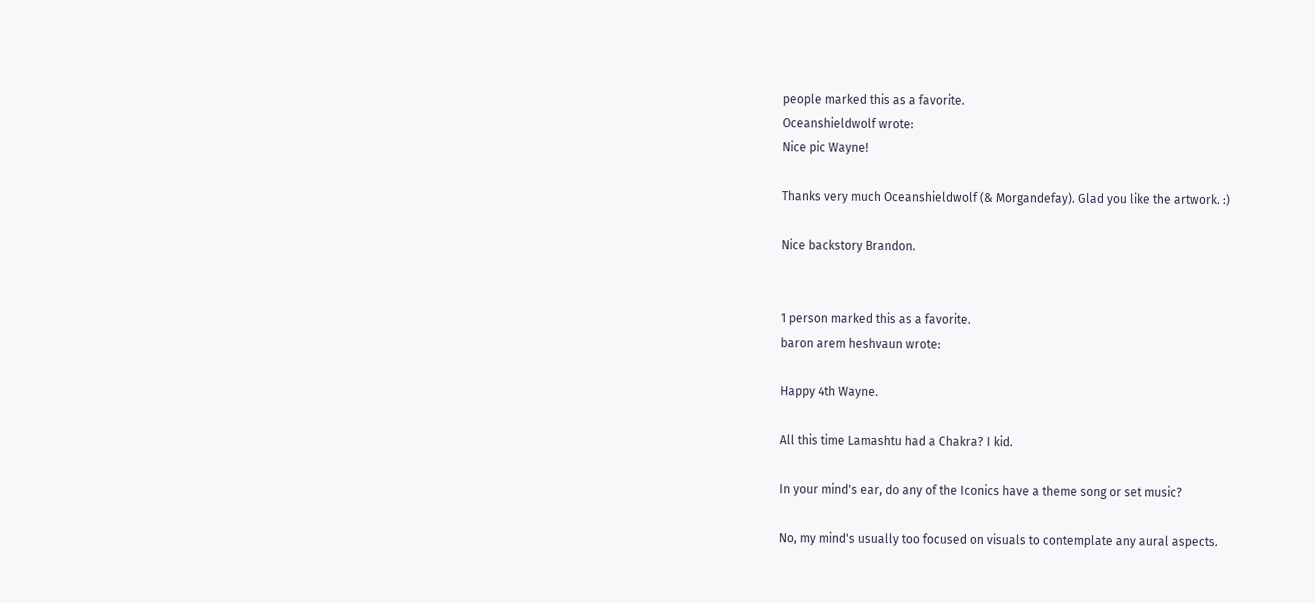people marked this as a favorite.
Oceanshieldwolf wrote:
Nice pic Wayne!

Thanks very much Oceanshieldwolf (& Morgandefay). Glad you like the artwork. :)

Nice backstory Brandon.


1 person marked this as a favorite.
baron arem heshvaun wrote:

Happy 4th Wayne.

All this time Lamashtu had a Chakra? I kid.

In your mind's ear, do any of the Iconics have a theme song or set music?

No, my mind's usually too focused on visuals to contemplate any aural aspects.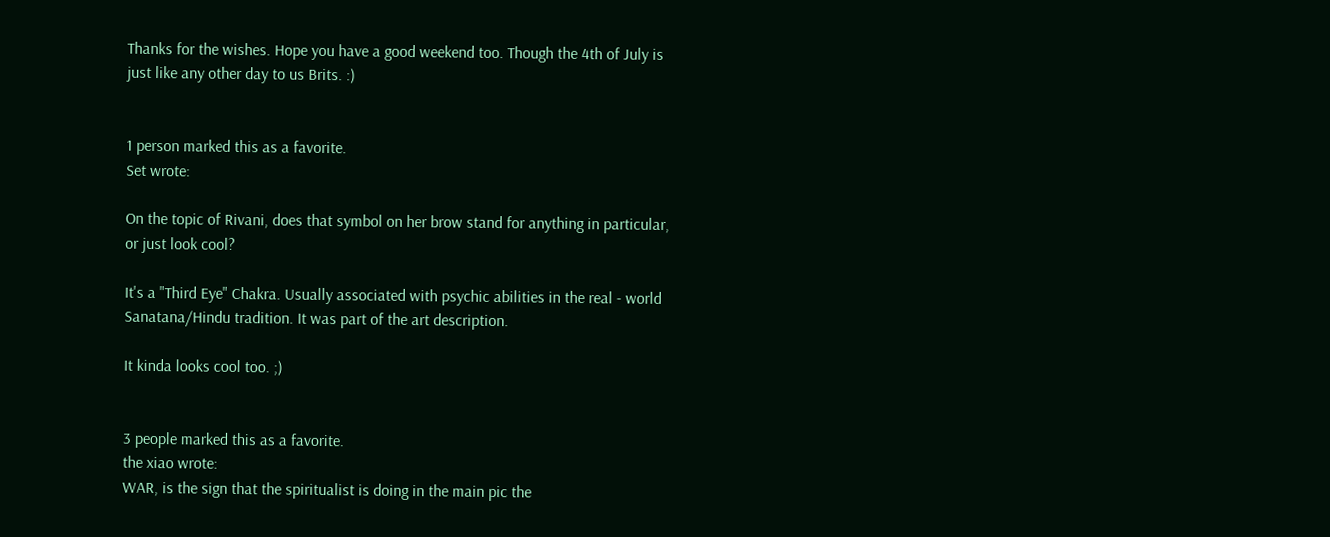Thanks for the wishes. Hope you have a good weekend too. Though the 4th of July is just like any other day to us Brits. :)


1 person marked this as a favorite.
Set wrote:

On the topic of Rivani, does that symbol on her brow stand for anything in particular, or just look cool?

It's a "Third Eye" Chakra. Usually associated with psychic abilities in the real - world Sanatana/Hindu tradition. It was part of the art description.

It kinda looks cool too. ;)


3 people marked this as a favorite.
the xiao wrote:
WAR, is the sign that the spiritualist is doing in the main pic the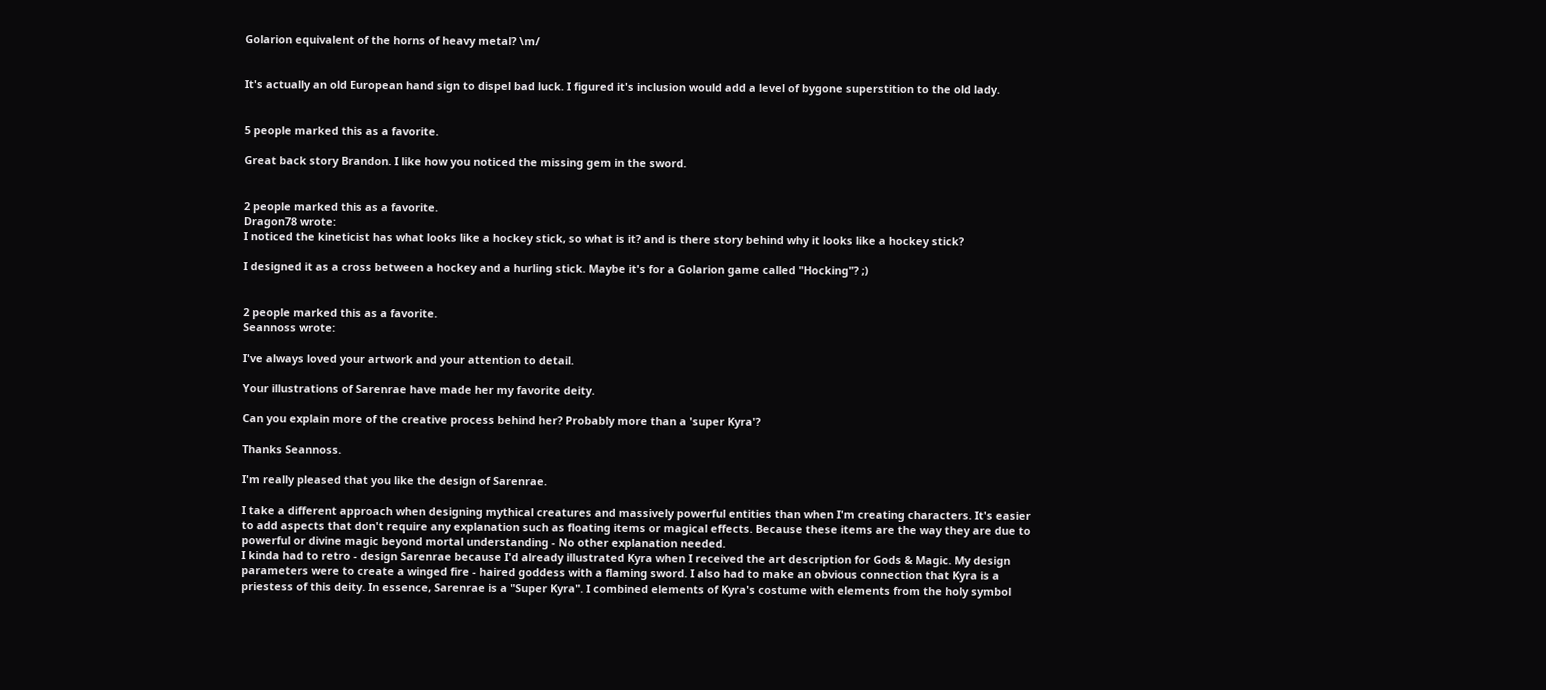Golarion equivalent of the horns of heavy metal? \m/


It's actually an old European hand sign to dispel bad luck. I figured it's inclusion would add a level of bygone superstition to the old lady.


5 people marked this as a favorite.

Great back story Brandon. I like how you noticed the missing gem in the sword.


2 people marked this as a favorite.
Dragon78 wrote:
I noticed the kineticist has what looks like a hockey stick, so what is it? and is there story behind why it looks like a hockey stick?

I designed it as a cross between a hockey and a hurling stick. Maybe it's for a Golarion game called "Hocking"? ;)


2 people marked this as a favorite.
Seannoss wrote:

I've always loved your artwork and your attention to detail.

Your illustrations of Sarenrae have made her my favorite deity.

Can you explain more of the creative process behind her? Probably more than a 'super Kyra'?

Thanks Seannoss.

I'm really pleased that you like the design of Sarenrae.

I take a different approach when designing mythical creatures and massively powerful entities than when I'm creating characters. It's easier to add aspects that don't require any explanation such as floating items or magical effects. Because these items are the way they are due to powerful or divine magic beyond mortal understanding - No other explanation needed.
I kinda had to retro - design Sarenrae because I'd already illustrated Kyra when I received the art description for Gods & Magic. My design parameters were to create a winged fire - haired goddess with a flaming sword. I also had to make an obvious connection that Kyra is a priestess of this deity. In essence, Sarenrae is a "Super Kyra". I combined elements of Kyra's costume with elements from the holy symbol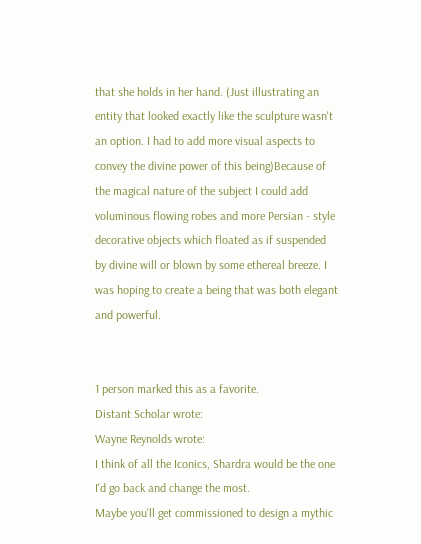that she holds in her hand. (Just illustrating an entity that looked exactly like the sculpture wasn't an option. I had to add more visual aspects to convey the divine power of this being)Because of the magical nature of the subject I could add voluminous flowing robes and more Persian - style decorative objects which floated as if suspended by divine will or blown by some ethereal breeze. I was hoping to create a being that was both elegant and powerful.


1 person marked this as a favorite.
Distant Scholar wrote:
Wayne Reynolds wrote:
I think of all the Iconics, Shardra would be the one I'd go back and change the most.
Maybe you'll get commissioned to design a mythic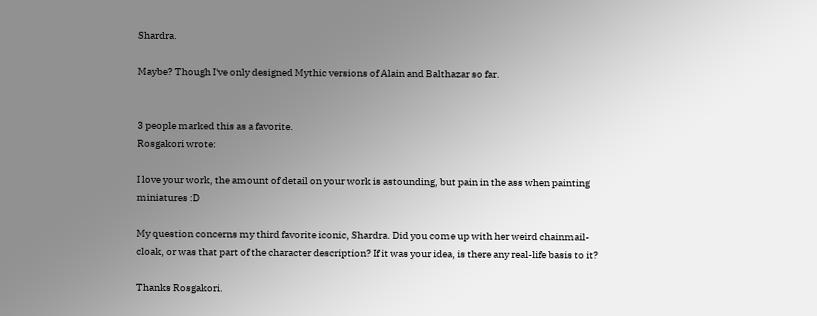Shardra.

Maybe? Though I've only designed Mythic versions of Alain and Balthazar so far.


3 people marked this as a favorite.
Rosgakori wrote:

I love your work, the amount of detail on your work is astounding, but pain in the ass when painting miniatures :D

My question concerns my third favorite iconic, Shardra. Did you come up with her weird chainmail-cloak, or was that part of the character description? If it was your idea, is there any real-life basis to it?

Thanks Rosgakori.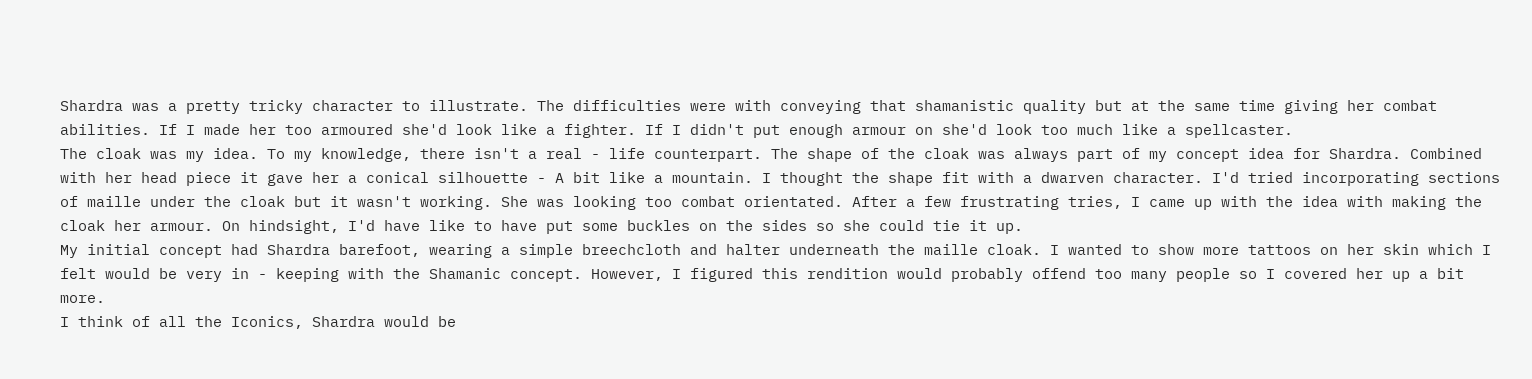Shardra was a pretty tricky character to illustrate. The difficulties were with conveying that shamanistic quality but at the same time giving her combat abilities. If I made her too armoured she'd look like a fighter. If I didn't put enough armour on she'd look too much like a spellcaster.
The cloak was my idea. To my knowledge, there isn't a real - life counterpart. The shape of the cloak was always part of my concept idea for Shardra. Combined with her head piece it gave her a conical silhouette - A bit like a mountain. I thought the shape fit with a dwarven character. I'd tried incorporating sections of maille under the cloak but it wasn't working. She was looking too combat orientated. After a few frustrating tries, I came up with the idea with making the cloak her armour. On hindsight, I'd have like to have put some buckles on the sides so she could tie it up.
My initial concept had Shardra barefoot, wearing a simple breechcloth and halter underneath the maille cloak. I wanted to show more tattoos on her skin which I felt would be very in - keeping with the Shamanic concept. However, I figured this rendition would probably offend too many people so I covered her up a bit more.
I think of all the Iconics, Shardra would be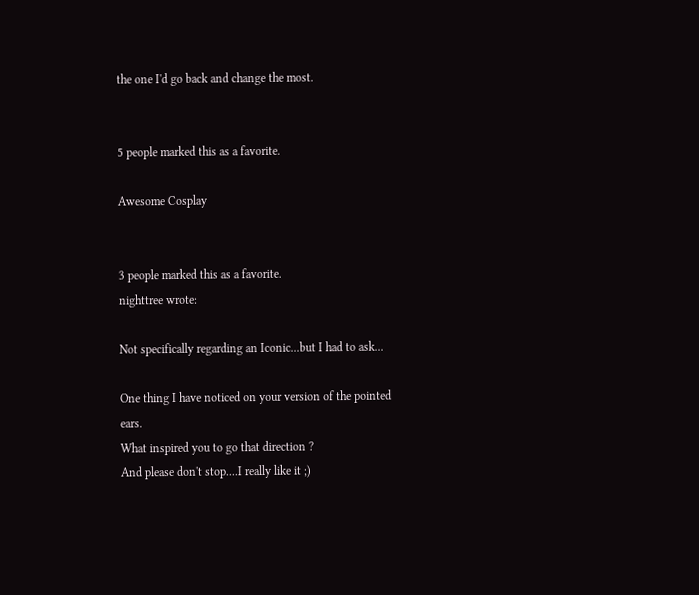the one I'd go back and change the most.


5 people marked this as a favorite.

Awesome Cosplay


3 people marked this as a favorite.
nighttree wrote:

Not specifically regarding an Iconic...but I had to ask...

One thing I have noticed on your version of the pointed ears.
What inspired you to go that direction ?
And please don't stop....I really like it ;)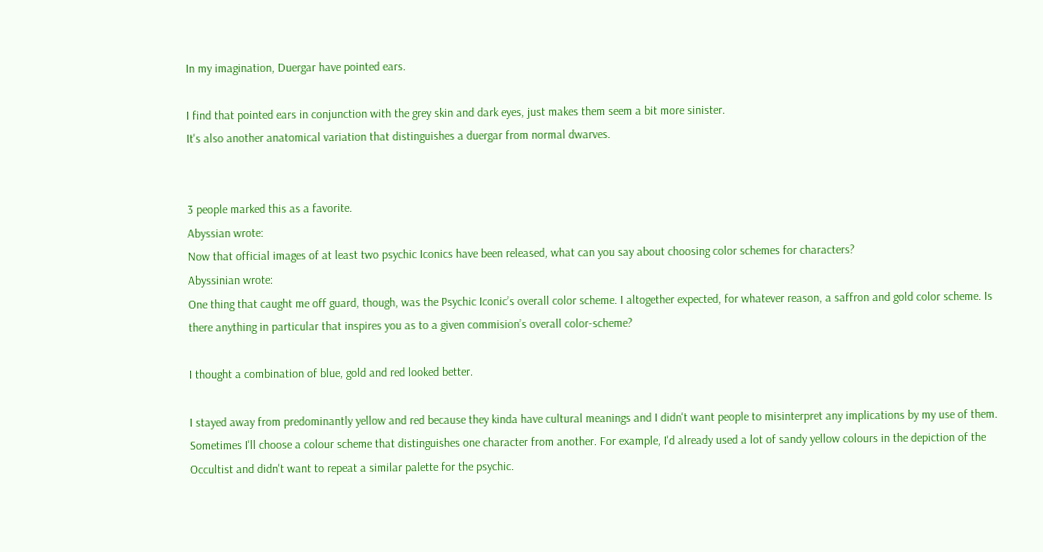In my imagination, Duergar have pointed ears.

I find that pointed ears in conjunction with the grey skin and dark eyes, just makes them seem a bit more sinister.
It's also another anatomical variation that distinguishes a duergar from normal dwarves.


3 people marked this as a favorite.
Abyssian wrote:
Now that official images of at least two psychic Iconics have been released, what can you say about choosing color schemes for characters?
Abyssinian wrote:
One thing that caught me off guard, though, was the Psychic Iconic’s overall color scheme. I altogether expected, for whatever reason, a saffron and gold color scheme. Is there anything in particular that inspires you as to a given commision’s overall color-scheme?

I thought a combination of blue, gold and red looked better.

I stayed away from predominantly yellow and red because they kinda have cultural meanings and I didn't want people to misinterpret any implications by my use of them.
Sometimes I'll choose a colour scheme that distinguishes one character from another. For example, I'd already used a lot of sandy yellow colours in the depiction of the Occultist and didn't want to repeat a similar palette for the psychic.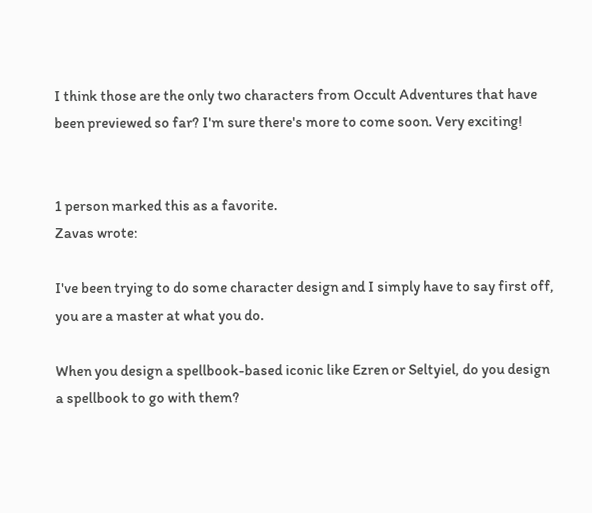I think those are the only two characters from Occult Adventures that have been previewed so far? I'm sure there's more to come soon. Very exciting!


1 person marked this as a favorite.
Zavas wrote:

I've been trying to do some character design and I simply have to say first off, you are a master at what you do.

When you design a spellbook-based iconic like Ezren or Seltyiel, do you design a spellbook to go with them?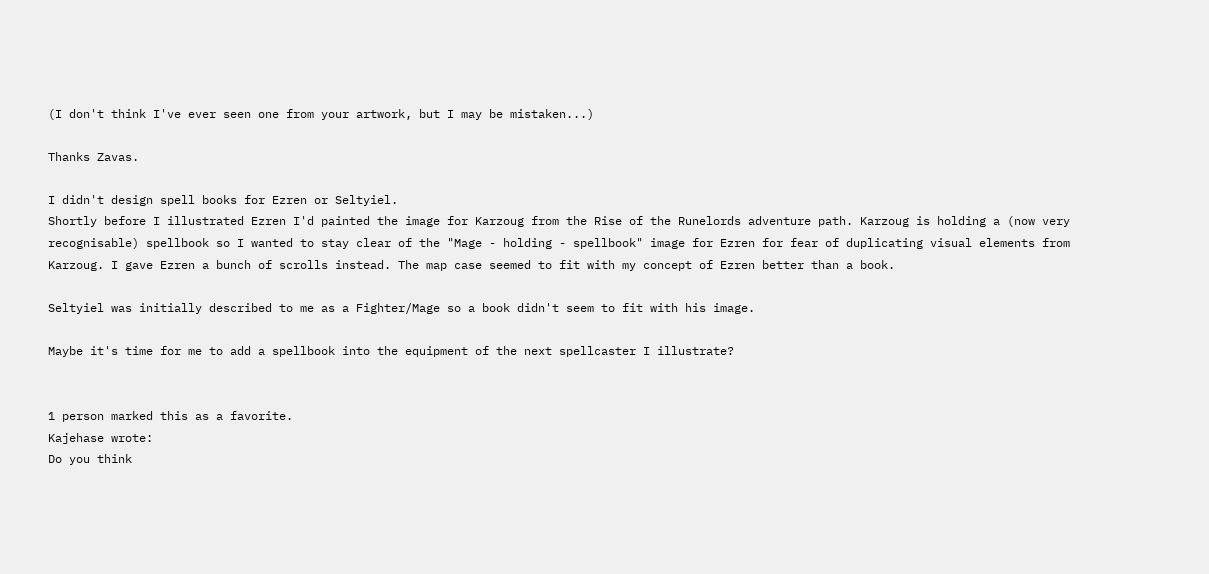(I don't think I've ever seen one from your artwork, but I may be mistaken...)

Thanks Zavas.

I didn't design spell books for Ezren or Seltyiel.
Shortly before I illustrated Ezren I'd painted the image for Karzoug from the Rise of the Runelords adventure path. Karzoug is holding a (now very recognisable) spellbook so I wanted to stay clear of the "Mage - holding - spellbook" image for Ezren for fear of duplicating visual elements from Karzoug. I gave Ezren a bunch of scrolls instead. The map case seemed to fit with my concept of Ezren better than a book.

Seltyiel was initially described to me as a Fighter/Mage so a book didn't seem to fit with his image.

Maybe it's time for me to add a spellbook into the equipment of the next spellcaster I illustrate?


1 person marked this as a favorite.
Kajehase wrote:
Do you think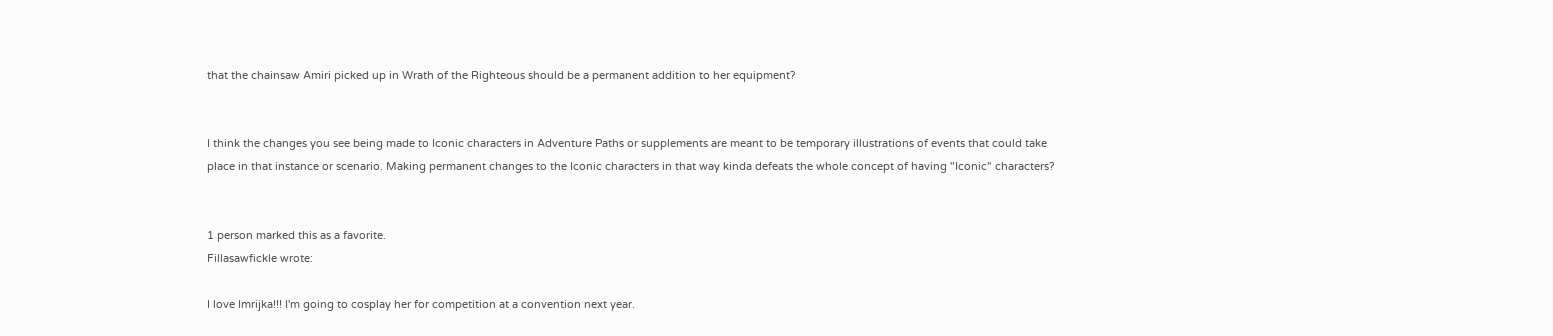that the chainsaw Amiri picked up in Wrath of the Righteous should be a permanent addition to her equipment?


I think the changes you see being made to Iconic characters in Adventure Paths or supplements are meant to be temporary illustrations of events that could take place in that instance or scenario. Making permanent changes to the Iconic characters in that way kinda defeats the whole concept of having "Iconic" characters?


1 person marked this as a favorite.
Fillasawfickle wrote:

I love Imrijka!!! I'm going to cosplay her for competition at a convention next year.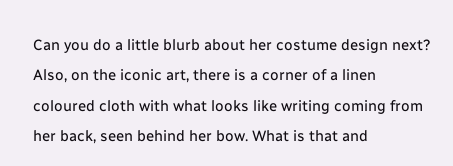Can you do a little blurb about her costume design next? Also, on the iconic art, there is a corner of a linen coloured cloth with what looks like writing coming from her back, seen behind her bow. What is that and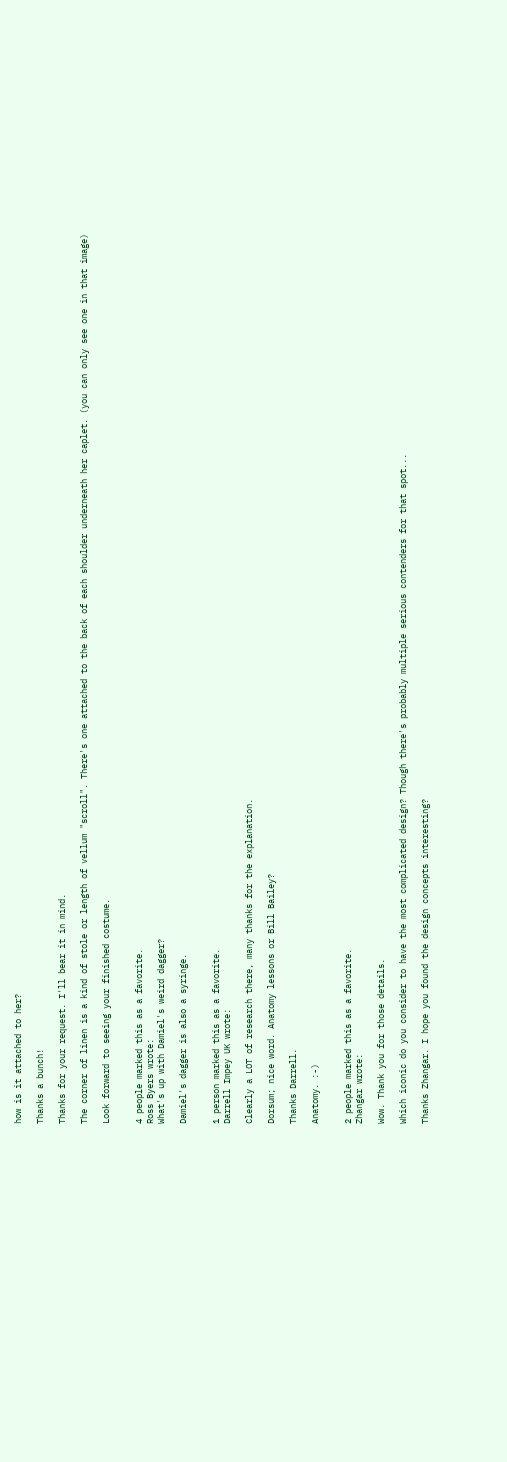how is it attached to her?

Thanks a bunch!

Thanks for your request. I'll bear it in mind.

The corner of linen is a kind of stole or length of vellum "scroll". There's one attached to the back of each shoulder underneath her caplet. (you can only see one in that image)

Look forward to seeing your finished costume.


4 people marked this as a favorite.
Ross Byers wrote:
What's up with Damiel's weird dagger?

Damiel's dagger is also a syringe.


1 person marked this as a favorite.
Darrell Impey UK wrote:

Clearly a LOT of research there, many thanks for the explanation.

Dorsum; nice word. Anatomy lessons or Bill Bailey?

Thanks Darrell.

Anatomy. :-)


2 people marked this as a favorite.
Zhangar wrote:

Wow. Thank you for those details.

Which iconic do you consider to have the most complicated design? Though there's probably multiple serious contenders for that spot...

Thanks Zhangar. I hope you found the design concepts interesting?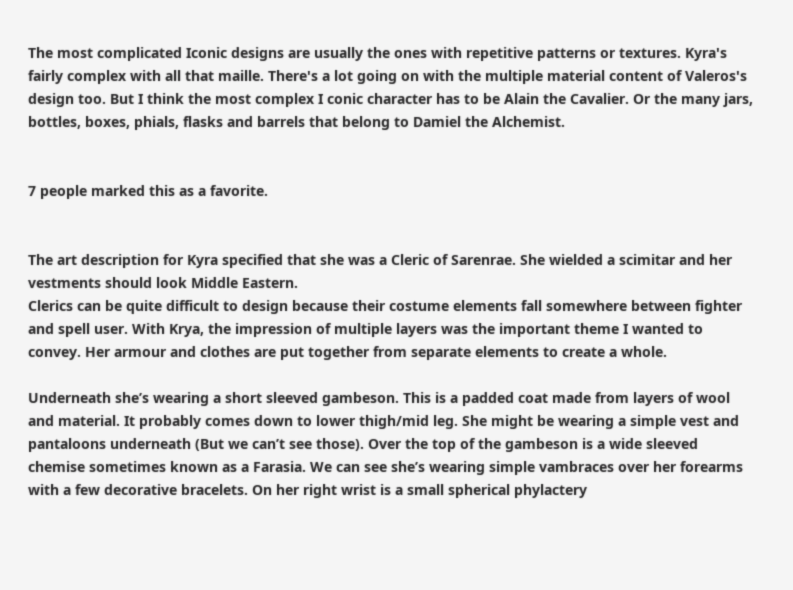The most complicated Iconic designs are usually the ones with repetitive patterns or textures. Kyra's fairly complex with all that maille. There's a lot going on with the multiple material content of Valeros's design too. But I think the most complex I conic character has to be Alain the Cavalier. Or the many jars, bottles, boxes, phials, flasks and barrels that belong to Damiel the Alchemist.


7 people marked this as a favorite.


The art description for Kyra specified that she was a Cleric of Sarenrae. She wielded a scimitar and her vestments should look Middle Eastern.
Clerics can be quite difficult to design because their costume elements fall somewhere between fighter and spell user. With Krya, the impression of multiple layers was the important theme I wanted to convey. Her armour and clothes are put together from separate elements to create a whole.

Underneath she’s wearing a short sleeved gambeson. This is a padded coat made from layers of wool and material. It probably comes down to lower thigh/mid leg. She might be wearing a simple vest and pantaloons underneath (But we can’t see those). Over the top of the gambeson is a wide sleeved chemise sometimes known as a Farasia. We can see she’s wearing simple vambraces over her forearms with a few decorative bracelets. On her right wrist is a small spherical phylactery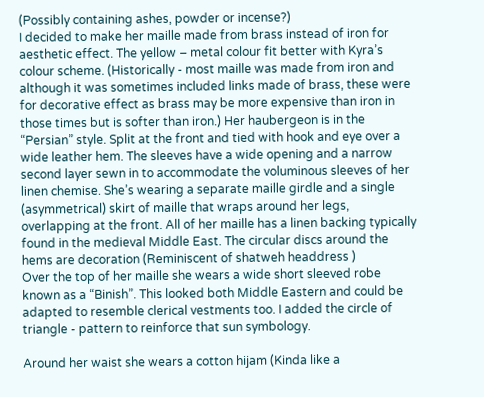(Possibly containing ashes, powder or incense?)
I decided to make her maille made from brass instead of iron for aesthetic effect. The yellow – metal colour fit better with Kyra’s colour scheme. (Historically - most maille was made from iron and although it was sometimes included links made of brass, these were for decorative effect as brass may be more expensive than iron in those times but is softer than iron.) Her haubergeon is in the “Persian” style. Split at the front and tied with hook and eye over a wide leather hem. The sleeves have a wide opening and a narrow second layer sewn in to accommodate the voluminous sleeves of her linen chemise. She’s wearing a separate maille girdle and a single (asymmetrical) skirt of maille that wraps around her legs, overlapping at the front. All of her maille has a linen backing typically found in the medieval Middle East. The circular discs around the hems are decoration (Reminiscent of shatweh headdress )
Over the top of her maille she wears a wide short sleeved robe known as a “Binish”. This looked both Middle Eastern and could be adapted to resemble clerical vestments too. I added the circle of triangle - pattern to reinforce that sun symbology.

Around her waist she wears a cotton hijam (Kinda like a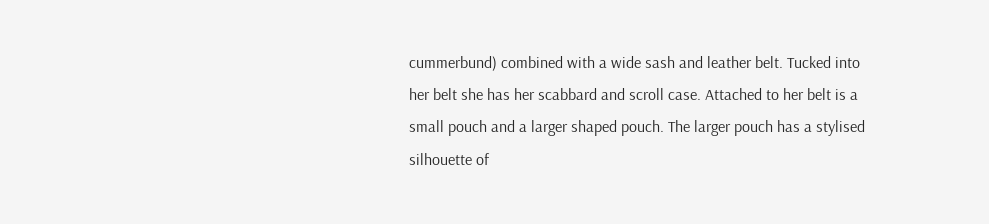cummerbund) combined with a wide sash and leather belt. Tucked into her belt she has her scabbard and scroll case. Attached to her belt is a small pouch and a larger shaped pouch. The larger pouch has a stylised silhouette of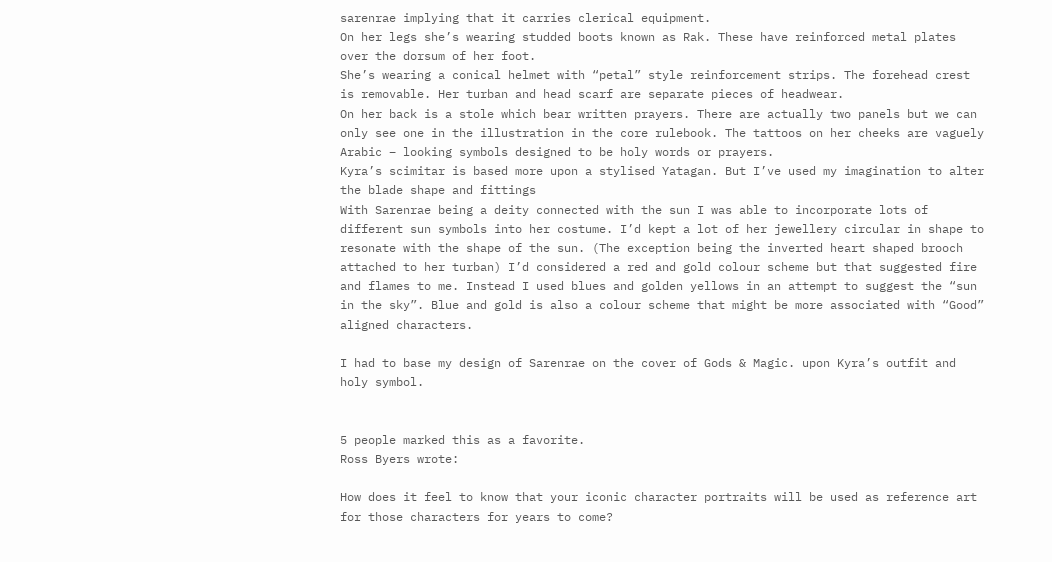sarenrae implying that it carries clerical equipment.
On her legs she’s wearing studded boots known as Rak. These have reinforced metal plates over the dorsum of her foot.
She’s wearing a conical helmet with “petal” style reinforcement strips. The forehead crest is removable. Her turban and head scarf are separate pieces of headwear.
On her back is a stole which bear written prayers. There are actually two panels but we can only see one in the illustration in the core rulebook. The tattoos on her cheeks are vaguely Arabic – looking symbols designed to be holy words or prayers.
Kyra’s scimitar is based more upon a stylised Yatagan. But I’ve used my imagination to alter the blade shape and fittings
With Sarenrae being a deity connected with the sun I was able to incorporate lots of different sun symbols into her costume. I’d kept a lot of her jewellery circular in shape to resonate with the shape of the sun. (The exception being the inverted heart shaped brooch attached to her turban) I’d considered a red and gold colour scheme but that suggested fire and flames to me. Instead I used blues and golden yellows in an attempt to suggest the “sun in the sky”. Blue and gold is also a colour scheme that might be more associated with “Good” aligned characters.

I had to base my design of Sarenrae on the cover of Gods & Magic. upon Kyra’s outfit and holy symbol.


5 people marked this as a favorite.
Ross Byers wrote:

How does it feel to know that your iconic character portraits will be used as reference art for those characters for years to come?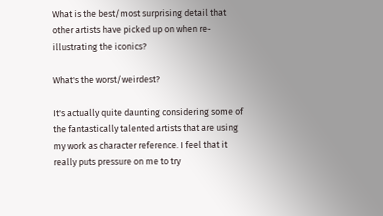What is the best/most surprising detail that other artists have picked up on when re-illustrating the iconics?

What's the worst/weirdest?

It's actually quite daunting considering some of the fantastically talented artists that are using my work as character reference. I feel that it really puts pressure on me to try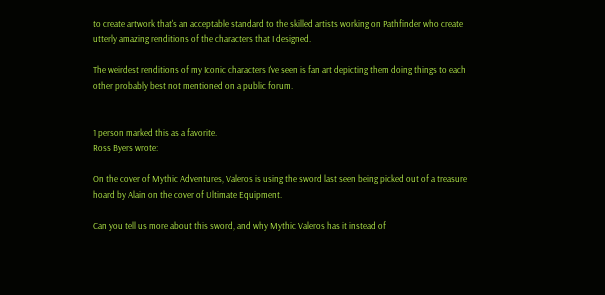to create artwork that's an acceptable standard to the skilled artists working on Pathfinder who create utterly amazing renditions of the characters that I designed.

The weirdest renditions of my Iconic characters I've seen is fan art depicting them doing things to each other probably best not mentioned on a public forum.


1 person marked this as a favorite.
Ross Byers wrote:

On the cover of Mythic Adventures, Valeros is using the sword last seen being picked out of a treasure hoard by Alain on the cover of Ultimate Equipment.

Can you tell us more about this sword, and why Mythic Valeros has it instead of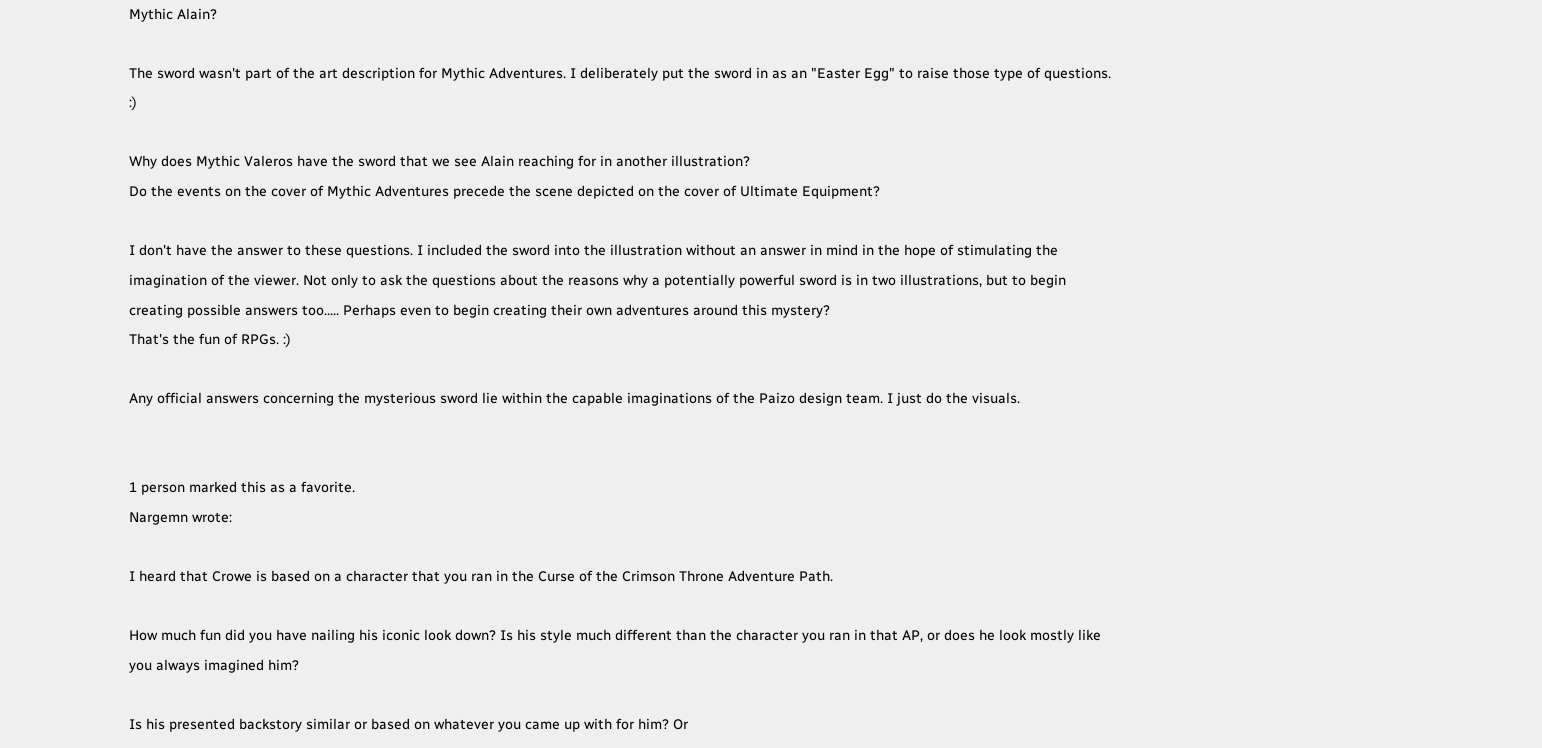Mythic Alain?

The sword wasn't part of the art description for Mythic Adventures. I deliberately put the sword in as an "Easter Egg" to raise those type of questions. :)

Why does Mythic Valeros have the sword that we see Alain reaching for in another illustration?
Do the events on the cover of Mythic Adventures precede the scene depicted on the cover of Ultimate Equipment?

I don't have the answer to these questions. I included the sword into the illustration without an answer in mind in the hope of stimulating the imagination of the viewer. Not only to ask the questions about the reasons why a potentially powerful sword is in two illustrations, but to begin creating possible answers too..... Perhaps even to begin creating their own adventures around this mystery?
That's the fun of RPGs. :)

Any official answers concerning the mysterious sword lie within the capable imaginations of the Paizo design team. I just do the visuals.


1 person marked this as a favorite.
Nargemn wrote:

I heard that Crowe is based on a character that you ran in the Curse of the Crimson Throne Adventure Path.

How much fun did you have nailing his iconic look down? Is his style much different than the character you ran in that AP, or does he look mostly like you always imagined him?

Is his presented backstory similar or based on whatever you came up with for him? Or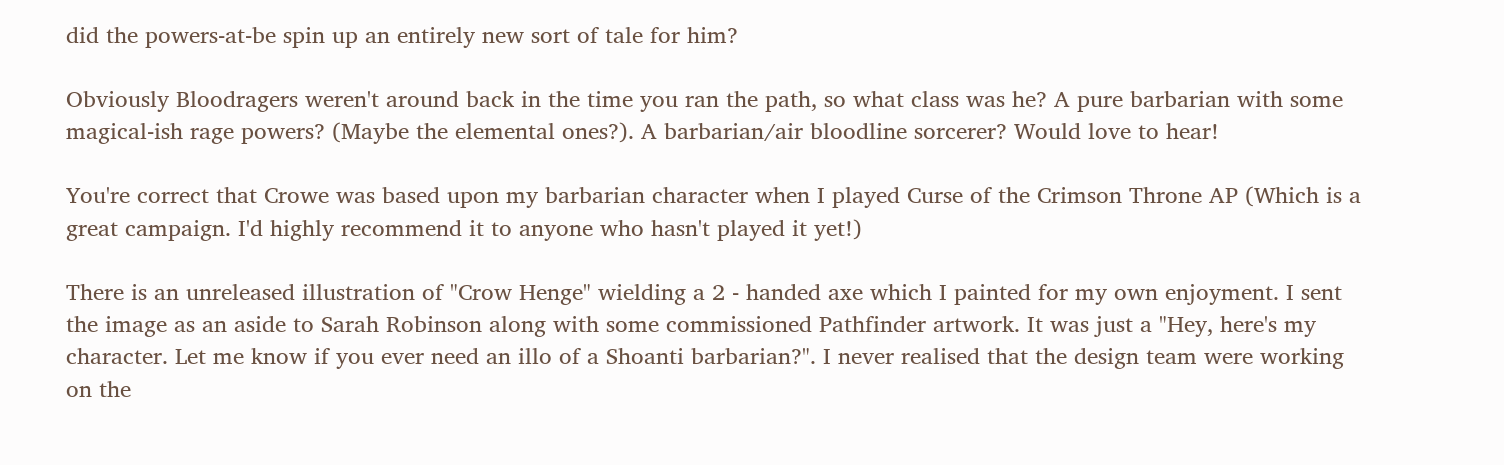did the powers-at-be spin up an entirely new sort of tale for him?

Obviously Bloodragers weren't around back in the time you ran the path, so what class was he? A pure barbarian with some magical-ish rage powers? (Maybe the elemental ones?). A barbarian/air bloodline sorcerer? Would love to hear!

You're correct that Crowe was based upon my barbarian character when I played Curse of the Crimson Throne AP (Which is a great campaign. I'd highly recommend it to anyone who hasn't played it yet!)

There is an unreleased illustration of "Crow Henge" wielding a 2 - handed axe which I painted for my own enjoyment. I sent the image as an aside to Sarah Robinson along with some commissioned Pathfinder artwork. It was just a "Hey, here's my character. Let me know if you ever need an illo of a Shoanti barbarian?". I never realised that the design team were working on the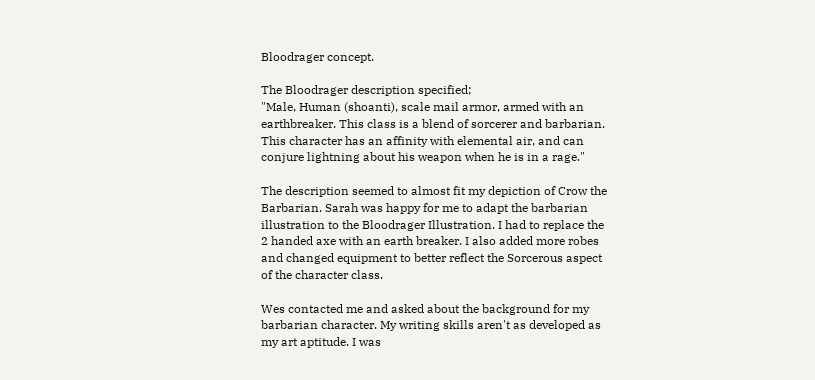Bloodrager concept.

The Bloodrager description specified;
"Male, Human (shoanti), scale mail armor, armed with an earthbreaker. This class is a blend of sorcerer and barbarian. This character has an affinity with elemental air, and can conjure lightning about his weapon when he is in a rage."

The description seemed to almost fit my depiction of Crow the Barbarian. Sarah was happy for me to adapt the barbarian illustration to the Bloodrager Illustration. I had to replace the 2 handed axe with an earth breaker. I also added more robes and changed equipment to better reflect the Sorcerous aspect of the character class.

Wes contacted me and asked about the background for my barbarian character. My writing skills aren't as developed as my art aptitude. I was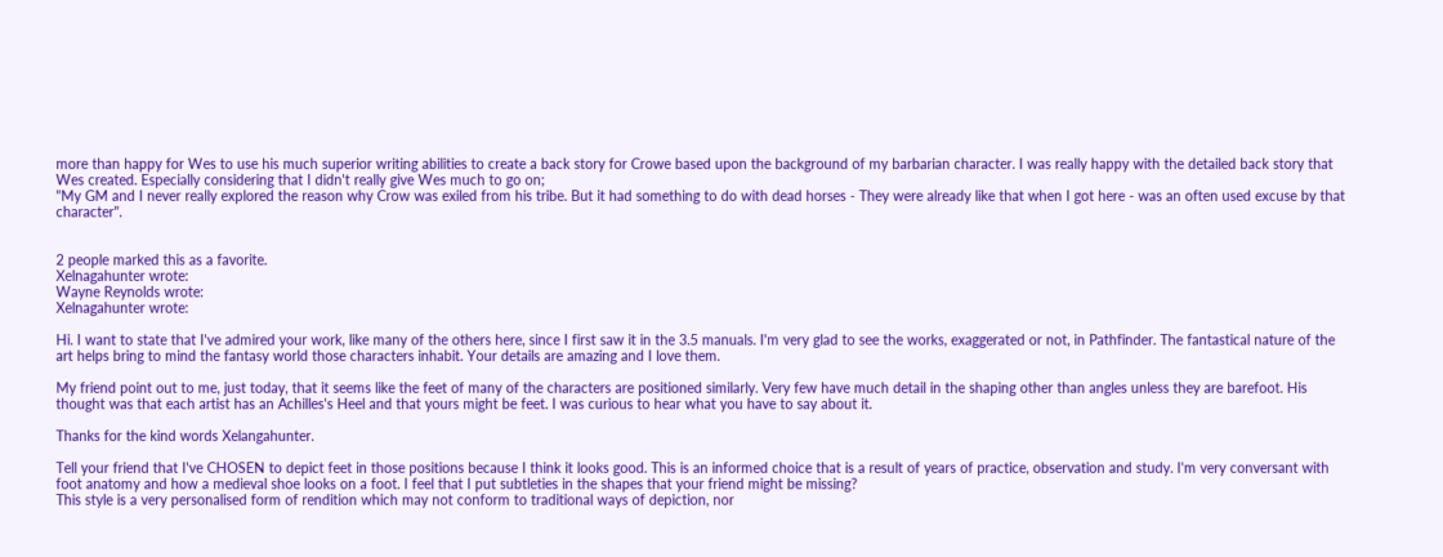more than happy for Wes to use his much superior writing abilities to create a back story for Crowe based upon the background of my barbarian character. I was really happy with the detailed back story that Wes created. Especially considering that I didn't really give Wes much to go on;
"My GM and I never really explored the reason why Crow was exiled from his tribe. But it had something to do with dead horses - They were already like that when I got here - was an often used excuse by that character".


2 people marked this as a favorite.
Xelnagahunter wrote:
Wayne Reynolds wrote:
Xelnagahunter wrote:

Hi. I want to state that I've admired your work, like many of the others here, since I first saw it in the 3.5 manuals. I'm very glad to see the works, exaggerated or not, in Pathfinder. The fantastical nature of the art helps bring to mind the fantasy world those characters inhabit. Your details are amazing and I love them.

My friend point out to me, just today, that it seems like the feet of many of the characters are positioned similarly. Very few have much detail in the shaping other than angles unless they are barefoot. His thought was that each artist has an Achilles's Heel and that yours might be feet. I was curious to hear what you have to say about it.

Thanks for the kind words Xelangahunter.

Tell your friend that I've CHOSEN to depict feet in those positions because I think it looks good. This is an informed choice that is a result of years of practice, observation and study. I'm very conversant with foot anatomy and how a medieval shoe looks on a foot. I feel that I put subtleties in the shapes that your friend might be missing?
This style is a very personalised form of rendition which may not conform to traditional ways of depiction, nor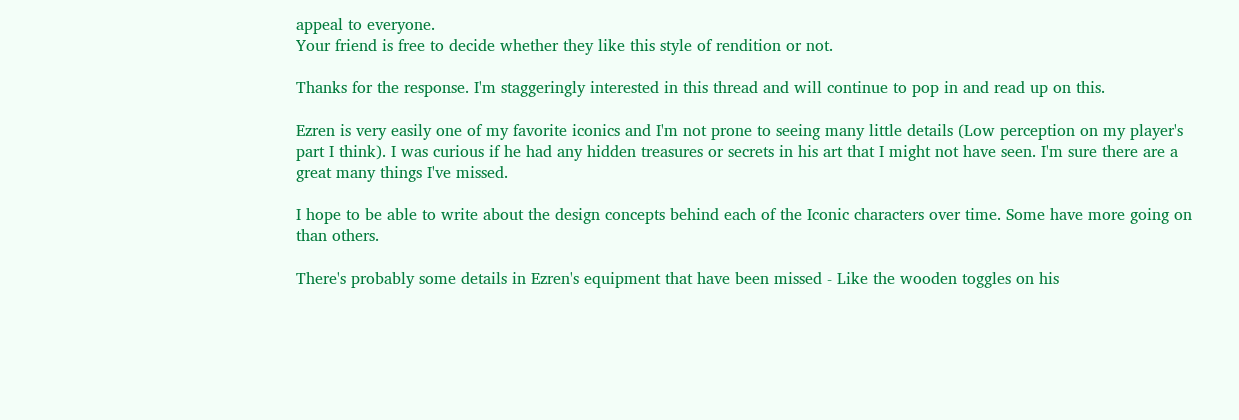appeal to everyone.
Your friend is free to decide whether they like this style of rendition or not.

Thanks for the response. I'm staggeringly interested in this thread and will continue to pop in and read up on this.

Ezren is very easily one of my favorite iconics and I'm not prone to seeing many little details (Low perception on my player's part I think). I was curious if he had any hidden treasures or secrets in his art that I might not have seen. I'm sure there are a great many things I've missed.

I hope to be able to write about the design concepts behind each of the Iconic characters over time. Some have more going on than others.

There's probably some details in Ezren's equipment that have been missed - Like the wooden toggles on his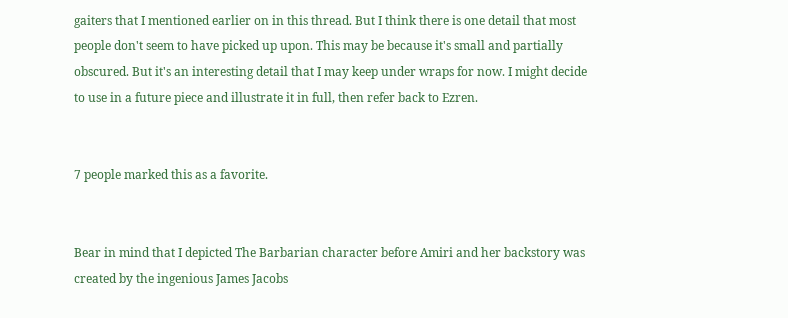gaiters that I mentioned earlier on in this thread. But I think there is one detail that most people don't seem to have picked up upon. This may be because it's small and partially obscured. But it's an interesting detail that I may keep under wraps for now. I might decide to use in a future piece and illustrate it in full, then refer back to Ezren.


7 people marked this as a favorite.


Bear in mind that I depicted The Barbarian character before Amiri and her backstory was created by the ingenious James Jacobs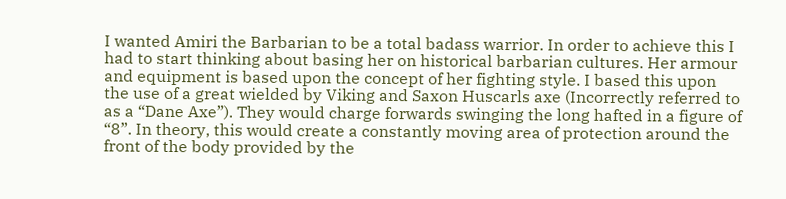I wanted Amiri the Barbarian to be a total badass warrior. In order to achieve this I had to start thinking about basing her on historical barbarian cultures. Her armour and equipment is based upon the concept of her fighting style. I based this upon the use of a great wielded by Viking and Saxon Huscarls axe (Incorrectly referred to as a “Dane Axe”). They would charge forwards swinging the long hafted in a figure of “8”. In theory, this would create a constantly moving area of protection around the front of the body provided by the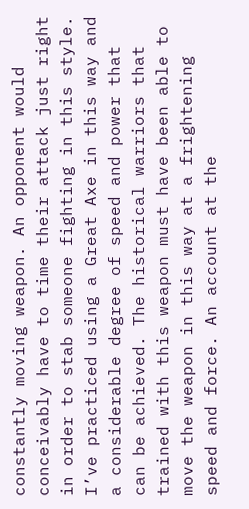constantly moving weapon. An opponent would conceivably have to time their attack just right in order to stab someone fighting in this style.
I’ve practiced using a Great Axe in this way and a considerable degree of speed and power that can be achieved. The historical warriors that trained with this weapon must have been able to move the weapon in this way at a frightening speed and force. An account at the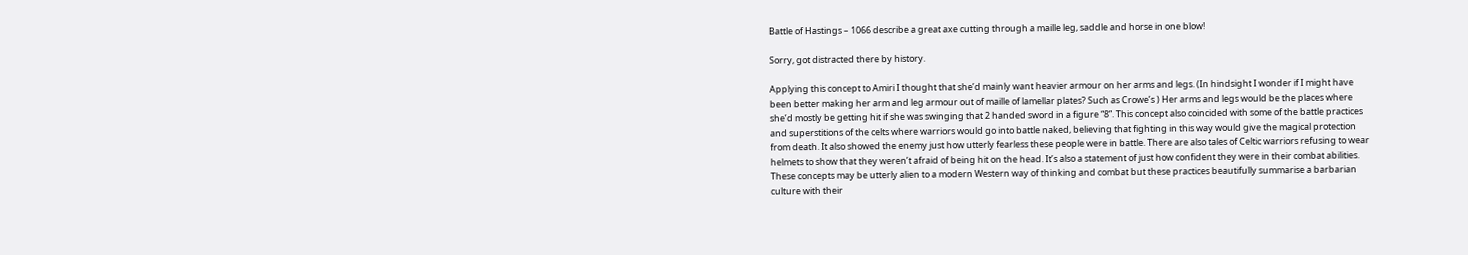Battle of Hastings – 1066 describe a great axe cutting through a maille leg, saddle and horse in one blow!

Sorry, got distracted there by history.

Applying this concept to Amiri I thought that she’d mainly want heavier armour on her arms and legs. (In hindsight I wonder if I might have been better making her arm and leg armour out of maille of lamellar plates? Such as Crowe’s ) Her arms and legs would be the places where she’d mostly be getting hit if she was swinging that 2 handed sword in a figure “8”. This concept also coincided with some of the battle practices and superstitions of the celts where warriors would go into battle naked, believing that fighting in this way would give the magical protection from death. It also showed the enemy just how utterly fearless these people were in battle. There are also tales of Celtic warriors refusing to wear helmets to show that they weren’t afraid of being hit on the head. It’s also a statement of just how confident they were in their combat abilities. These concepts may be utterly alien to a modern Western way of thinking and combat but these practices beautifully summarise a barbarian culture with their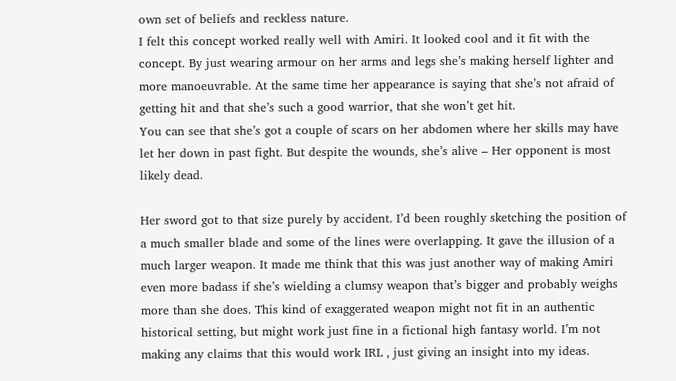own set of beliefs and reckless nature.
I felt this concept worked really well with Amiri. It looked cool and it fit with the concept. By just wearing armour on her arms and legs she’s making herself lighter and more manoeuvrable. At the same time her appearance is saying that she’s not afraid of getting hit and that she’s such a good warrior, that she won’t get hit.
You can see that she’s got a couple of scars on her abdomen where her skills may have let her down in past fight. But despite the wounds, she’s alive – Her opponent is most likely dead.

Her sword got to that size purely by accident. I’d been roughly sketching the position of a much smaller blade and some of the lines were overlapping. It gave the illusion of a much larger weapon. It made me think that this was just another way of making Amiri even more badass if she’s wielding a clumsy weapon that’s bigger and probably weighs more than she does. This kind of exaggerated weapon might not fit in an authentic historical setting, but might work just fine in a fictional high fantasy world. I’m not making any claims that this would work IRL , just giving an insight into my ideas.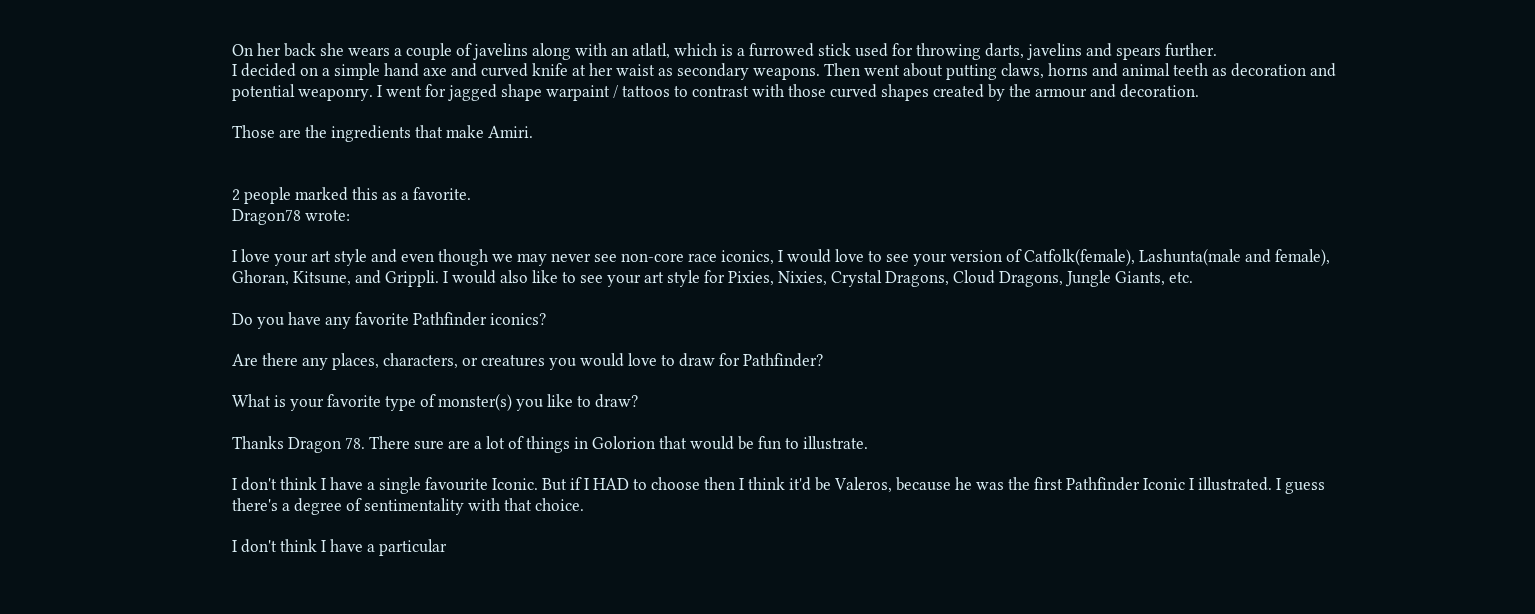On her back she wears a couple of javelins along with an atlatl, which is a furrowed stick used for throwing darts, javelins and spears further.
I decided on a simple hand axe and curved knife at her waist as secondary weapons. Then went about putting claws, horns and animal teeth as decoration and potential weaponry. I went for jagged shape warpaint / tattoos to contrast with those curved shapes created by the armour and decoration.

Those are the ingredients that make Amiri.


2 people marked this as a favorite.
Dragon78 wrote:

I love your art style and even though we may never see non-core race iconics, I would love to see your version of Catfolk(female), Lashunta(male and female), Ghoran, Kitsune, and Grippli. I would also like to see your art style for Pixies, Nixies, Crystal Dragons, Cloud Dragons, Jungle Giants, etc.

Do you have any favorite Pathfinder iconics?

Are there any places, characters, or creatures you would love to draw for Pathfinder?

What is your favorite type of monster(s) you like to draw?

Thanks Dragon 78. There sure are a lot of things in Golorion that would be fun to illustrate.

I don't think I have a single favourite Iconic. But if I HAD to choose then I think it'd be Valeros, because he was the first Pathfinder Iconic I illustrated. I guess there's a degree of sentimentality with that choice.

I don't think I have a particular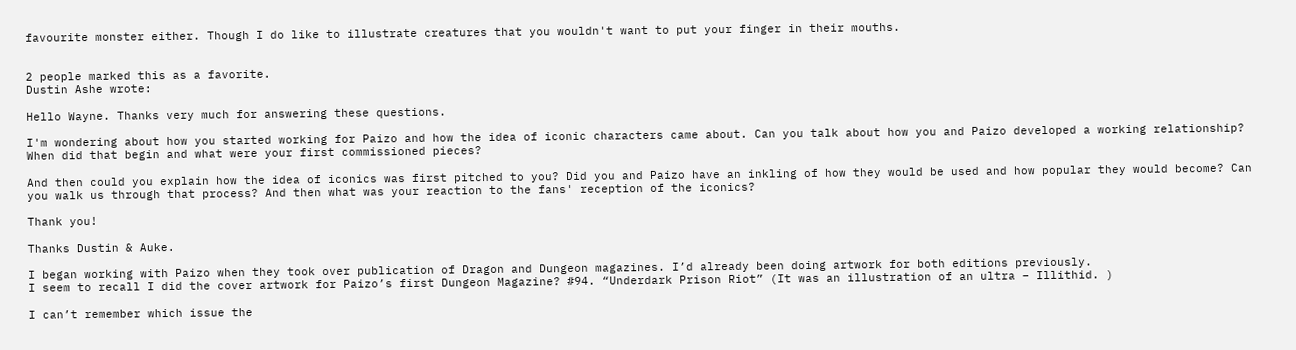favourite monster either. Though I do like to illustrate creatures that you wouldn't want to put your finger in their mouths.


2 people marked this as a favorite.
Dustin Ashe wrote:

Hello Wayne. Thanks very much for answering these questions.

I'm wondering about how you started working for Paizo and how the idea of iconic characters came about. Can you talk about how you and Paizo developed a working relationship? When did that begin and what were your first commissioned pieces?

And then could you explain how the idea of iconics was first pitched to you? Did you and Paizo have an inkling of how they would be used and how popular they would become? Can you walk us through that process? And then what was your reaction to the fans' reception of the iconics?

Thank you!

Thanks Dustin & Auke.

I began working with Paizo when they took over publication of Dragon and Dungeon magazines. I’d already been doing artwork for both editions previously.
I seem to recall I did the cover artwork for Paizo’s first Dungeon Magazine? #94. “Underdark Prison Riot” (It was an illustration of an ultra – Illithid. )

I can’t remember which issue the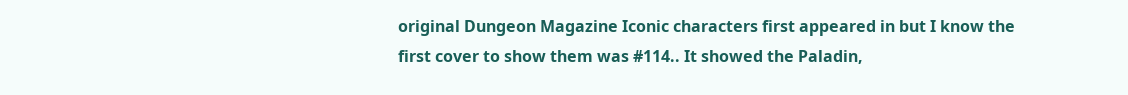original Dungeon Magazine Iconic characters first appeared in but I know the first cover to show them was #114.. It showed the Paladin,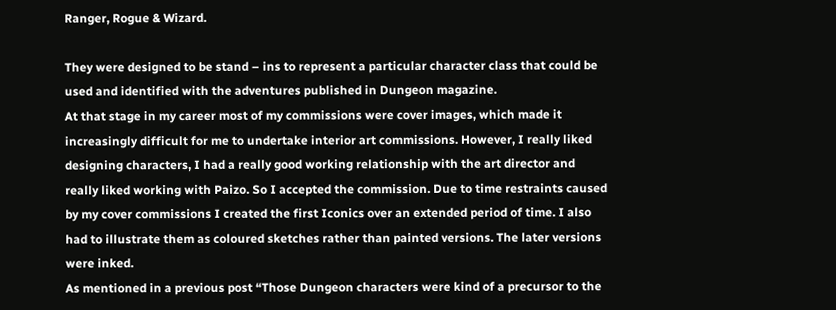Ranger, Rogue & Wizard.

They were designed to be stand – ins to represent a particular character class that could be used and identified with the adventures published in Dungeon magazine.
At that stage in my career most of my commissions were cover images, which made it increasingly difficult for me to undertake interior art commissions. However, I really liked designing characters, I had a really good working relationship with the art director and really liked working with Paizo. So I accepted the commission. Due to time restraints caused by my cover commissions I created the first Iconics over an extended period of time. I also had to illustrate them as coloured sketches rather than painted versions. The later versions were inked.
As mentioned in a previous post “Those Dungeon characters were kind of a precursor to the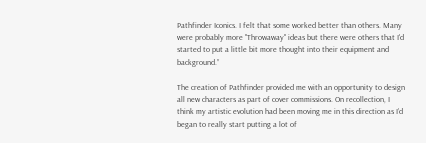Pathfinder Iconics. I felt that some worked better than others. Many were probably more "Throwaway" ideas but there were others that I'd started to put a little bit more thought into their equipment and background.”

The creation of Pathfinder provided me with an opportunity to design all new characters as part of cover commissions. On recollection, I think my artistic evolution had been moving me in this direction as I’d began to really start putting a lot of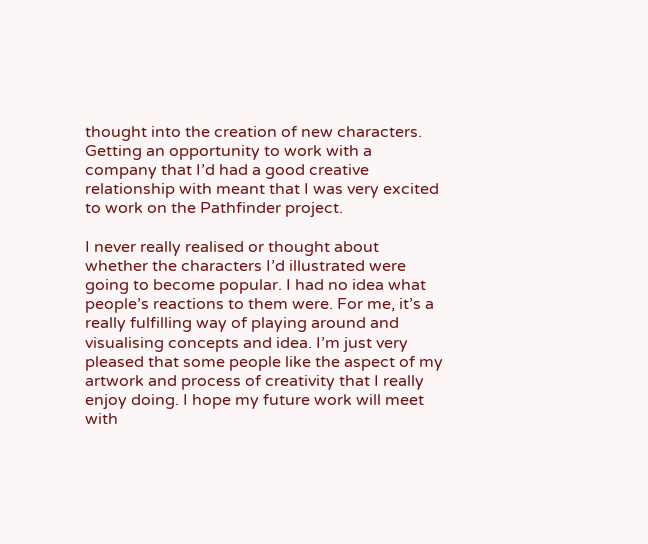thought into the creation of new characters. Getting an opportunity to work with a company that I’d had a good creative relationship with meant that I was very excited to work on the Pathfinder project.

I never really realised or thought about whether the characters I’d illustrated were going to become popular. I had no idea what people’s reactions to them were. For me, it’s a really fulfilling way of playing around and visualising concepts and idea. I’m just very pleased that some people like the aspect of my artwork and process of creativity that I really enjoy doing. I hope my future work will meet with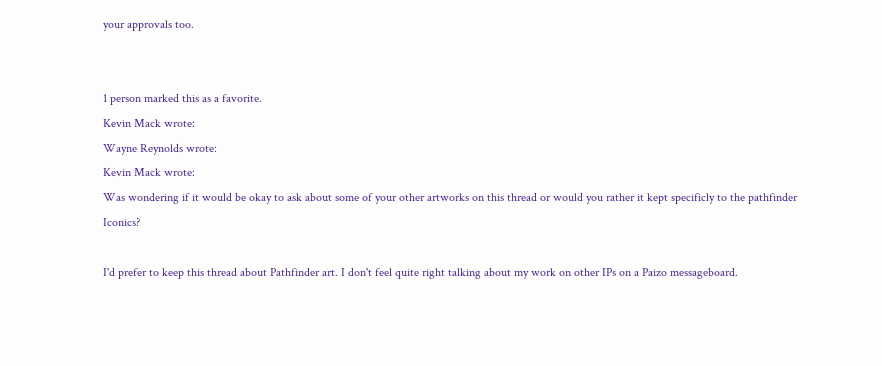your approvals too.


1 person marked this as a favorite.
Kevin Mack wrote:
Wayne Reynolds wrote:
Kevin Mack wrote:
Was wondering if it would be okay to ask about some of your other artworks on this thread or would you rather it kept specificly to the pathfinder Iconics?

I'd prefer to keep this thread about Pathfinder art. I don't feel quite right talking about my work on other IPs on a Paizo messageboard.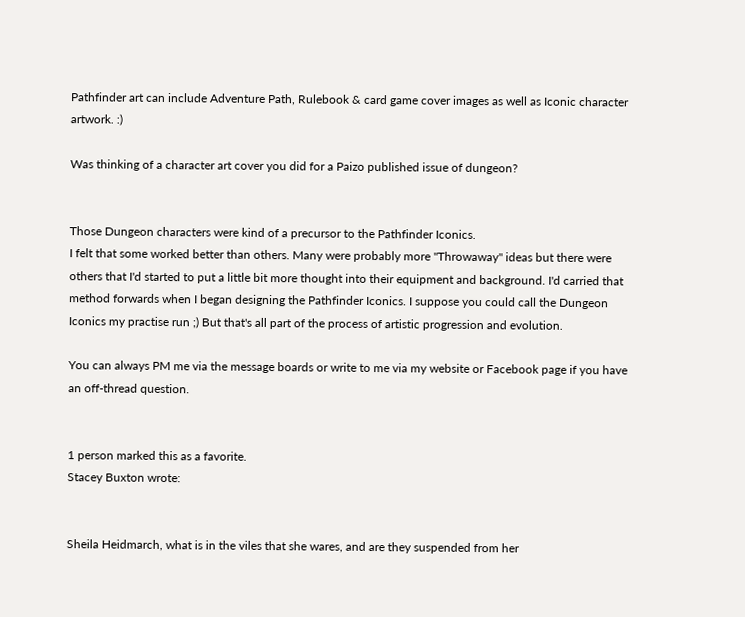Pathfinder art can include Adventure Path, Rulebook & card game cover images as well as Iconic character artwork. :)

Was thinking of a character art cover you did for a Paizo published issue of dungeon?


Those Dungeon characters were kind of a precursor to the Pathfinder Iconics.
I felt that some worked better than others. Many were probably more "Throwaway" ideas but there were others that I'd started to put a little bit more thought into their equipment and background. I'd carried that method forwards when I began designing the Pathfinder Iconics. I suppose you could call the Dungeon Iconics my practise run ;) But that's all part of the process of artistic progression and evolution.

You can always PM me via the message boards or write to me via my website or Facebook page if you have an off-thread question.


1 person marked this as a favorite.
Stacey Buxton wrote:


Sheila Heidmarch, what is in the viles that she wares, and are they suspended from her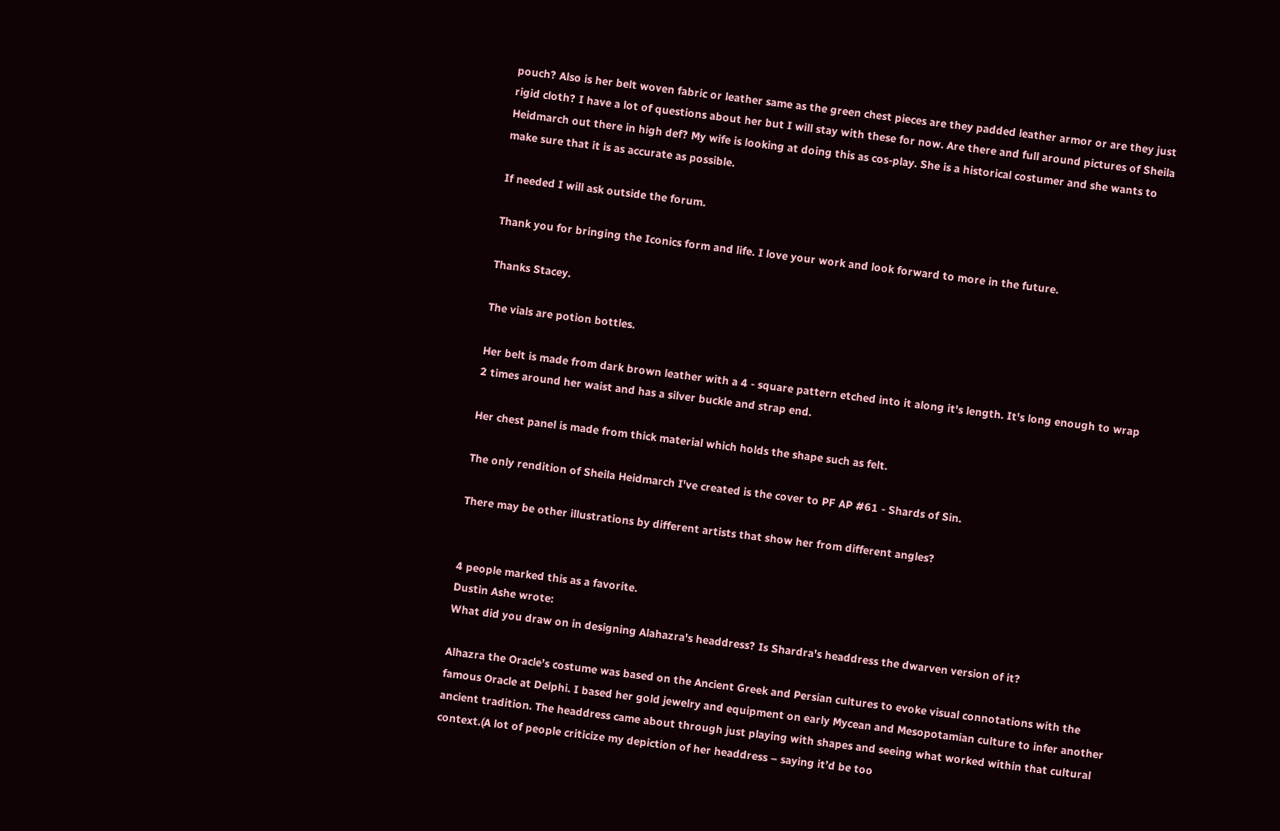pouch? Also is her belt woven fabric or leather same as the green chest pieces are they padded leather armor or are they just rigid cloth? I have a lot of questions about her but I will stay with these for now. Are there and full around pictures of Sheila Heidmarch out there in high def? My wife is looking at doing this as cos-play. She is a historical costumer and she wants to make sure that it is as accurate as possible.

If needed I will ask outside the forum.

Thank you for bringing the Iconics form and life. I love your work and look forward to more in the future.

Thanks Stacey.

The vials are potion bottles.

Her belt is made from dark brown leather with a 4 - square pattern etched into it along it's length. It's long enough to wrap 2 times around her waist and has a silver buckle and strap end.

Her chest panel is made from thick material which holds the shape such as felt.

The only rendition of Sheila Heidmarch I've created is the cover to PF AP #61 - Shards of Sin.

There may be other illustrations by different artists that show her from different angles?


4 people marked this as a favorite.
Dustin Ashe wrote:
What did you draw on in designing Alahazra's headdress? Is Shardra's headdress the dwarven version of it?

Alhazra the Oracle’s costume was based on the Ancient Greek and Persian cultures to evoke visual connotations with the famous Oracle at Delphi. I based her gold jewelry and equipment on early Mycean and Mesopotamian culture to infer another ancient tradition. The headdress came about through just playing with shapes and seeing what worked within that cultural context.(A lot of people criticize my depiction of her headdress – saying it’d be too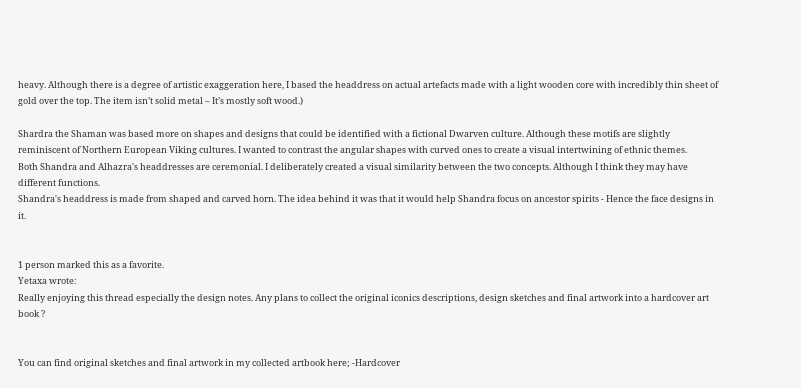heavy. Although there is a degree of artistic exaggeration here, I based the headdress on actual artefacts made with a light wooden core with incredibly thin sheet of gold over the top. The item isn’t solid metal – It’s mostly soft wood.)

Shardra the Shaman was based more on shapes and designs that could be identified with a fictional Dwarven culture. Although these motifs are slightly reminiscent of Northern European Viking cultures. I wanted to contrast the angular shapes with curved ones to create a visual intertwining of ethnic themes.
Both Shandra and Alhazra's headdresses are ceremonial. I deliberately created a visual similarity between the two concepts. Although I think they may have different functions.
Shandra's headdress is made from shaped and carved horn. The idea behind it was that it would help Shandra focus on ancestor spirits - Hence the face designs in it.


1 person marked this as a favorite.
Yetaxa wrote:
Really enjoying this thread especially the design notes. Any plans to collect the original iconics descriptions, design sketches and final artwork into a hardcover art book ?


You can find original sketches and final artwork in my collected artbook here; -Hardcover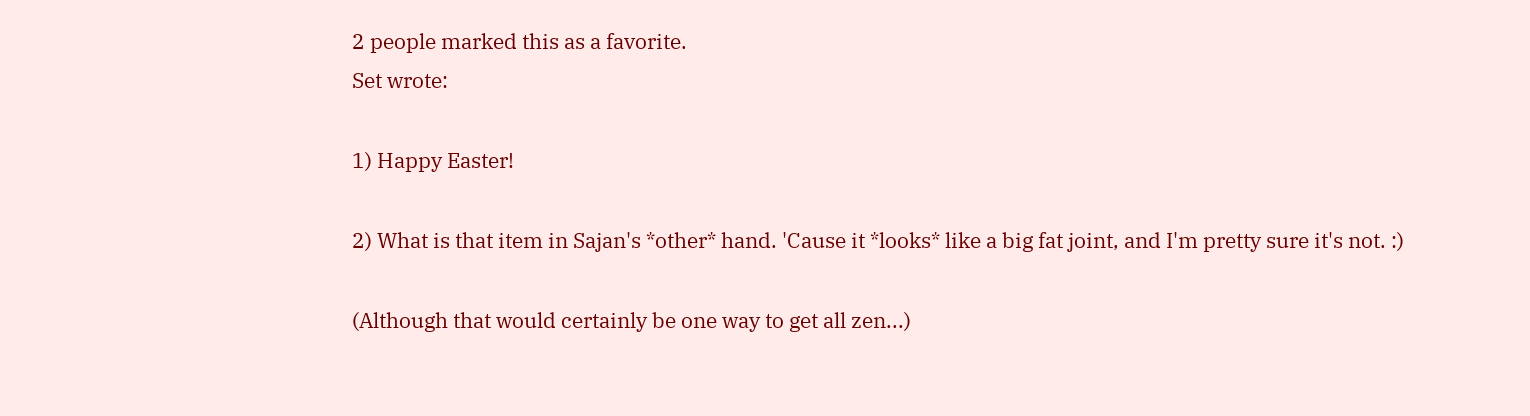2 people marked this as a favorite.
Set wrote:

1) Happy Easter!

2) What is that item in Sajan's *other* hand. 'Cause it *looks* like a big fat joint, and I'm pretty sure it's not. :)

(Although that would certainly be one way to get all zen...)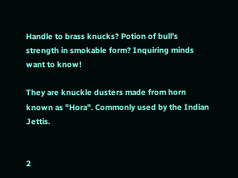Handle to brass knucks? Potion of bull's strength in smokable form? Inquiring minds want to know!

They are knuckle dusters made from horn known as "Hora". Commonly used by the Indian Jettis.


2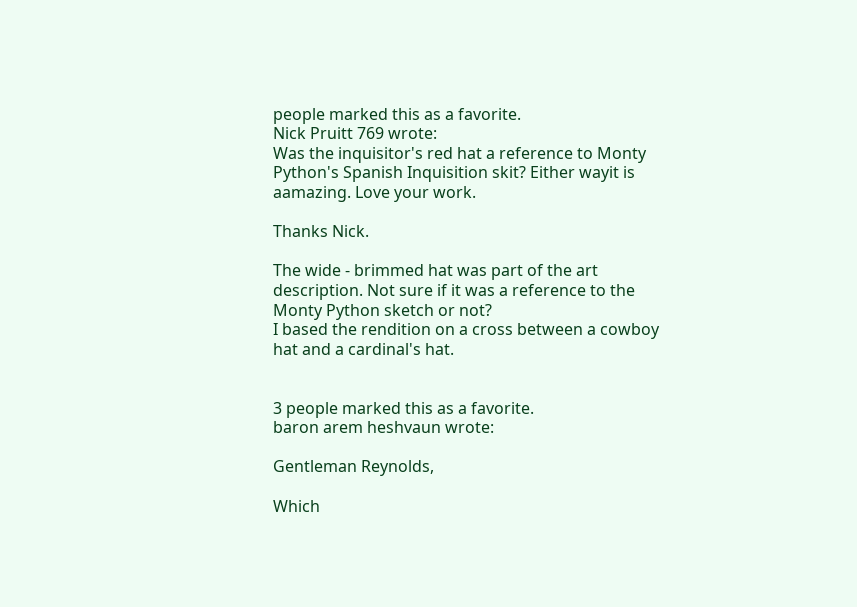people marked this as a favorite.
Nick Pruitt 769 wrote:
Was the inquisitor's red hat a reference to Monty Python's Spanish Inquisition skit? Either wayit is aamazing. Love your work.

Thanks Nick.

The wide - brimmed hat was part of the art description. Not sure if it was a reference to the Monty Python sketch or not?
I based the rendition on a cross between a cowboy hat and a cardinal's hat.


3 people marked this as a favorite.
baron arem heshvaun wrote:

Gentleman Reynolds,

Which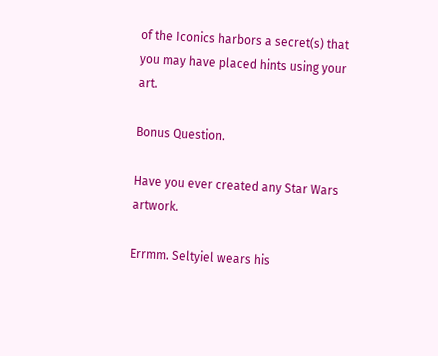of the Iconics harbors a secret(s) that you may have placed hints using your art.

Bonus Question.

Have you ever created any Star Wars artwork.

Errmm. Seltyiel wears his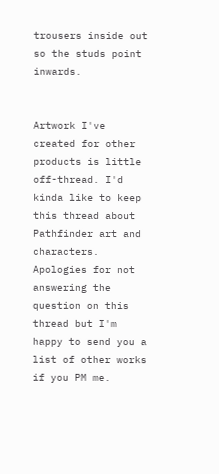trousers inside out so the studs point inwards.


Artwork I've created for other products is little off-thread. I'd kinda like to keep this thread about Pathfinder art and characters. Apologies for not answering the question on this thread but I'm happy to send you a list of other works if you PM me.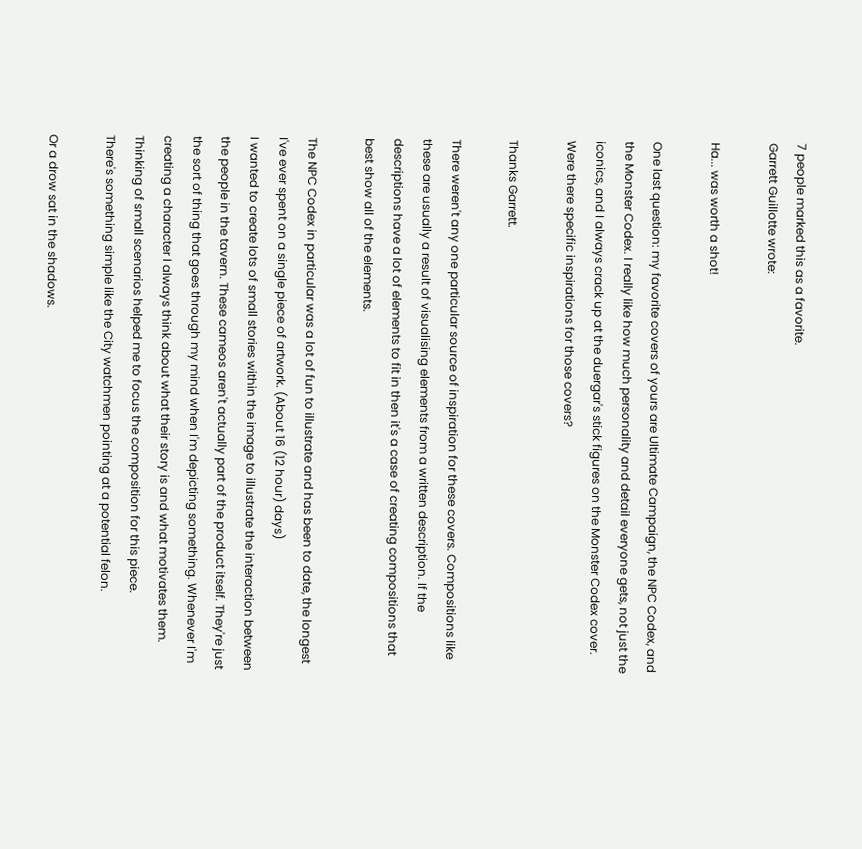7 people marked this as a favorite.
Garrett Guillotte wrote:

Ha... was worth a shot!

One last question: my favorite covers of yours are Ultimate Campaign, the NPC Codex, and the Monster Codex. I really like how much personality and detail everyone gets, not just the iconics, and I always crack up at the duergar's stick figures on the Monster Codex cover. Were there specific inspirations for those covers?

Thanks Garrett.

There weren't any one particular source of inspiration for these covers. Compositions like these are usually a result of visualising elements from a written description. If the descriptions have a lot of elements to fit in then it's a case of creating compositions that best show all of the elements.

The NPC Codex in particular was a lot of fun to illustrate and has been to date, the longest I've ever spent on a single piece of artwork. (About 16 (12 hour) days)
I wanted to create lots of small stories within the image to illustrate the interaction between the people in the tavern. These cameos aren't actually part of the product itself. They're just the sort of thing that goes through my mind when I'm depicting something. Whenever I'm creating a character I always think about what their story is and what motivates them.
Thinking of small scenarios helped me to focus the composition for this piece.
There's something simple like the City watchmen pointing at a potential felon.

Or a drow sat in the shadows.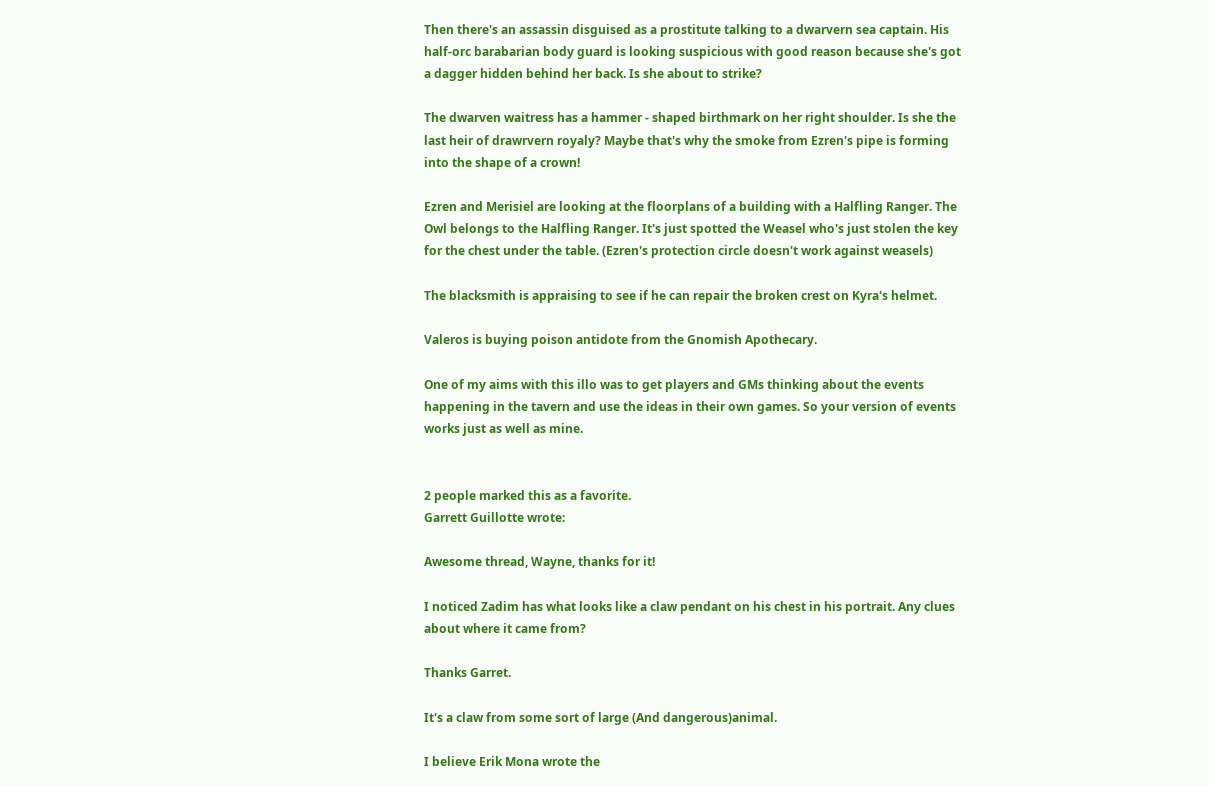Then there's an assassin disguised as a prostitute talking to a dwarvern sea captain. His half-orc barabarian body guard is looking suspicious with good reason because she's got a dagger hidden behind her back. Is she about to strike?

The dwarven waitress has a hammer - shaped birthmark on her right shoulder. Is she the last heir of drawrvern royaly? Maybe that's why the smoke from Ezren's pipe is forming into the shape of a crown!

Ezren and Merisiel are looking at the floorplans of a building with a Halfling Ranger. The Owl belongs to the Halfling Ranger. It's just spotted the Weasel who's just stolen the key for the chest under the table. (Ezren's protection circle doesn't work against weasels)

The blacksmith is appraising to see if he can repair the broken crest on Kyra's helmet.

Valeros is buying poison antidote from the Gnomish Apothecary.

One of my aims with this illo was to get players and GMs thinking about the events happening in the tavern and use the ideas in their own games. So your version of events works just as well as mine.


2 people marked this as a favorite.
Garrett Guillotte wrote:

Awesome thread, Wayne, thanks for it!

I noticed Zadim has what looks like a claw pendant on his chest in his portrait. Any clues about where it came from?

Thanks Garret.

It's a claw from some sort of large (And dangerous)animal.

I believe Erik Mona wrote the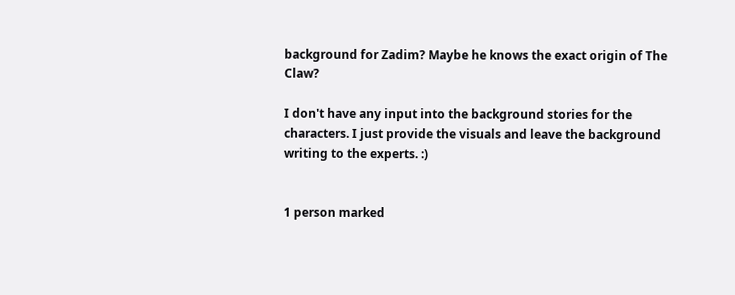background for Zadim? Maybe he knows the exact origin of The Claw?

I don't have any input into the background stories for the characters. I just provide the visuals and leave the background writing to the experts. :)


1 person marked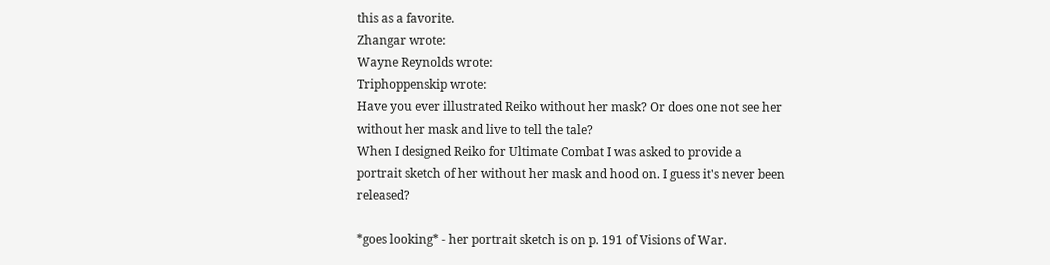this as a favorite.
Zhangar wrote:
Wayne Reynolds wrote:
Triphoppenskip wrote:
Have you ever illustrated Reiko without her mask? Or does one not see her without her mask and live to tell the tale?
When I designed Reiko for Ultimate Combat I was asked to provide a portrait sketch of her without her mask and hood on. I guess it's never been released?

*goes looking* - her portrait sketch is on p. 191 of Visions of War.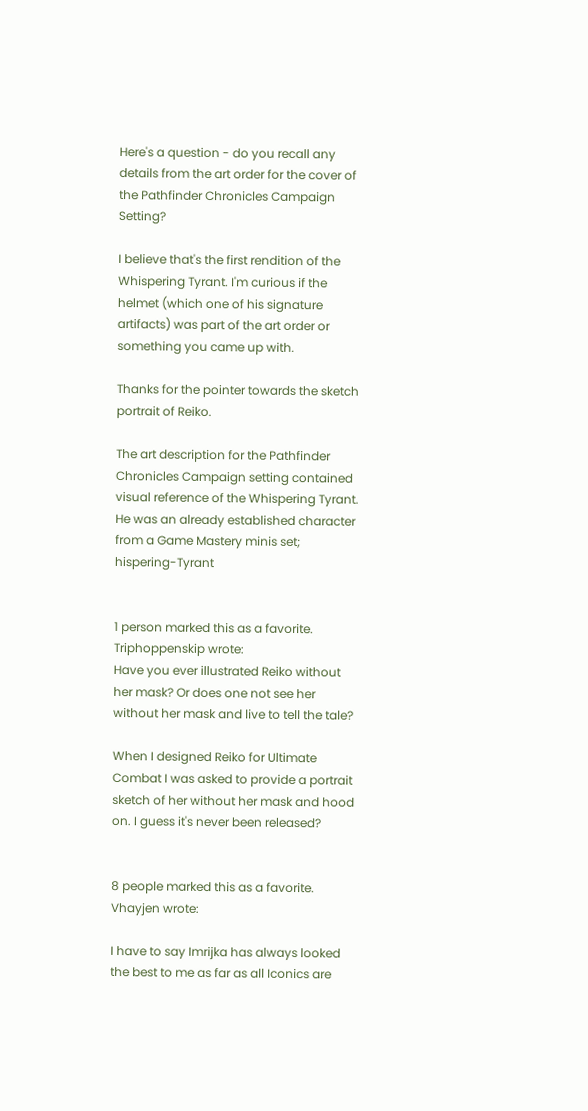Here's a question - do you recall any details from the art order for the cover of the Pathfinder Chronicles Campaign Setting?

I believe that's the first rendition of the Whispering Tyrant. I'm curious if the helmet (which one of his signature artifacts) was part of the art order or something you came up with.

Thanks for the pointer towards the sketch portrait of Reiko.

The art description for the Pathfinder Chronicles Campaign setting contained visual reference of the Whispering Tyrant. He was an already established character from a Game Mastery minis set; hispering-Tyrant


1 person marked this as a favorite.
Triphoppenskip wrote:
Have you ever illustrated Reiko without her mask? Or does one not see her without her mask and live to tell the tale?

When I designed Reiko for Ultimate Combat I was asked to provide a portrait sketch of her without her mask and hood on. I guess it's never been released?


8 people marked this as a favorite.
Vhayjen wrote:

I have to say Imrijka has always looked the best to me as far as all Iconics are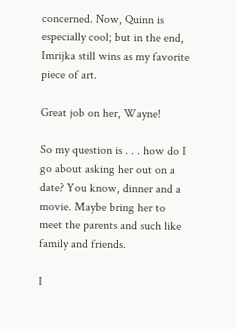concerned. Now, Quinn is especially cool; but in the end, Imrijka still wins as my favorite piece of art.

Great job on her, Wayne!

So my question is . . . how do I go about asking her out on a date? You know, dinner and a movie. Maybe bring her to meet the parents and such like family and friends.

I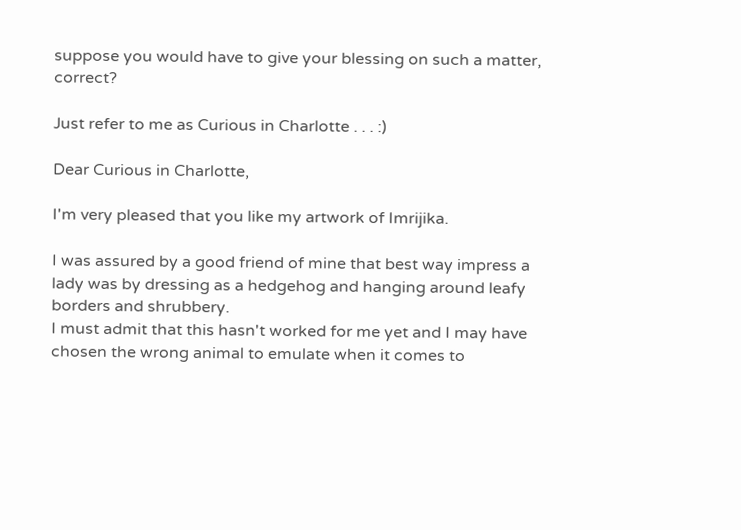suppose you would have to give your blessing on such a matter, correct?

Just refer to me as Curious in Charlotte . . . :)

Dear Curious in Charlotte,

I'm very pleased that you like my artwork of Imrijika.

I was assured by a good friend of mine that best way impress a lady was by dressing as a hedgehog and hanging around leafy borders and shrubbery.
I must admit that this hasn't worked for me yet and I may have chosen the wrong animal to emulate when it comes to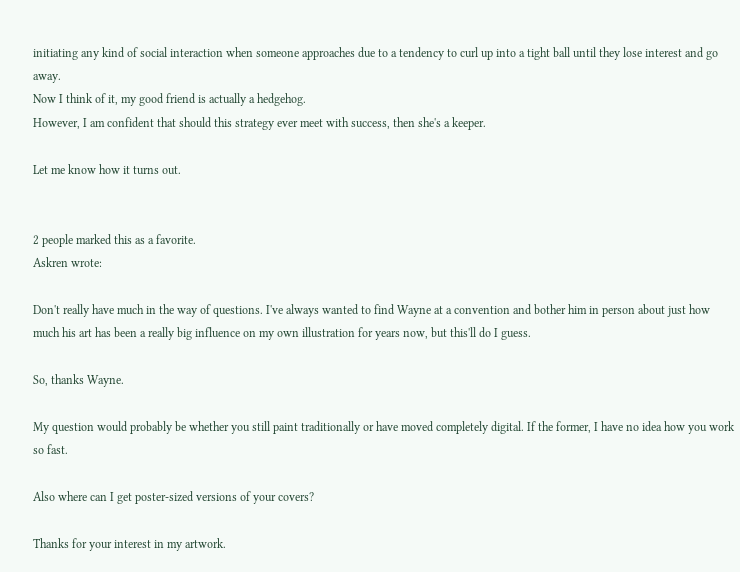initiating any kind of social interaction when someone approaches due to a tendency to curl up into a tight ball until they lose interest and go away.
Now I think of it, my good friend is actually a hedgehog.
However, I am confident that should this strategy ever meet with success, then she's a keeper.

Let me know how it turns out.


2 people marked this as a favorite.
Askren wrote:

Don't really have much in the way of questions. I've always wanted to find Wayne at a convention and bother him in person about just how much his art has been a really big influence on my own illustration for years now, but this'll do I guess.

So, thanks Wayne.

My question would probably be whether you still paint traditionally or have moved completely digital. If the former, I have no idea how you work so fast.

Also where can I get poster-sized versions of your covers?

Thanks for your interest in my artwork.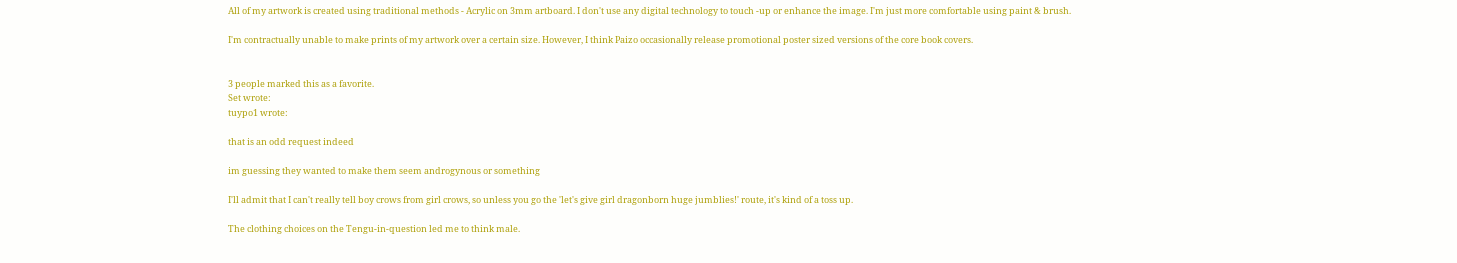All of my artwork is created using traditional methods - Acrylic on 3mm artboard. I don't use any digital technology to touch -up or enhance the image. I'm just more comfortable using paint & brush.

I'm contractually unable to make prints of my artwork over a certain size. However, I think Paizo occasionally release promotional poster sized versions of the core book covers.


3 people marked this as a favorite.
Set wrote:
tuypo1 wrote:

that is an odd request indeed

im guessing they wanted to make them seem androgynous or something

I'll admit that I can't really tell boy crows from girl crows, so unless you go the 'let's give girl dragonborn huge jumblies!' route, it's kind of a toss up.

The clothing choices on the Tengu-in-question led me to think male.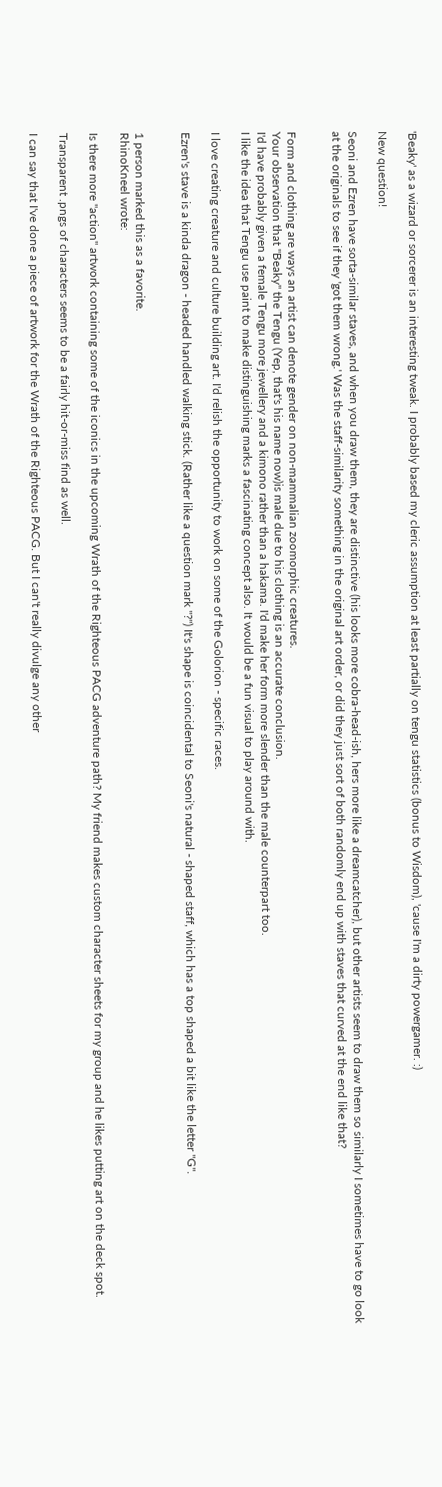'Beaky' as a wizard or sorcerer is an interesting tweak. I probably based my cleric assumption at least partially on tengu statistics (bonus to Wisdom), 'cause I'm a dirty powergamer. :)

New question!

Seoni and Ezren have sorta-similar staves, and when you draw them, they are distinctive (his looks more cobra-head-ish, hers more like a dreamcatcher), but other artists seem to draw them so similarly I sometimes have to go look at the originals to see if they 'got them wrong.' Was the staff-similarity something in the original art order, or did they just sort of both randomly end up with staves that curved at the end like that?


Form and clothing are ways an artist can denote gender on non-mammalian zoomorphic creatures.
Your observation that "Beaky" the Tengu (Yep, that's his name now)is male due to his clothing is an accurate conclusion.
I'd have probably given a female Tengu more jewellery and a kimono rather than a hakama. I'd make her form more slender than the male counterpart too.
I like the idea that Tengu use paint to make distinguishing marks a fascinating concept also. It would be a fun visual to play around with.

I love creating creature and culture building art. I'd relish the opportunity to work on some of the Golorion - specific races.

Ezren's stave is a kinda dragon - headed handled walking stick. (Rather like a question mark "?") It's shape is coincidental to Seoni's natural - shaped staff, which has a top shaped a bit like the letter "G".


1 person marked this as a favorite.
RhinoKneel wrote:

Is there more "action" artwork containing some of the iconics in the upcoming Wrath of the Righteous PACG adventure path? My friend makes custom character sheets for my group and he likes putting art on the deck spot.

Transparent .pngs of characters seems to be a fairly hit-or-miss find as well.

I can say that I've done a piece of artwork for the Wrath of the Righteous PACG. But I can't really divulge any other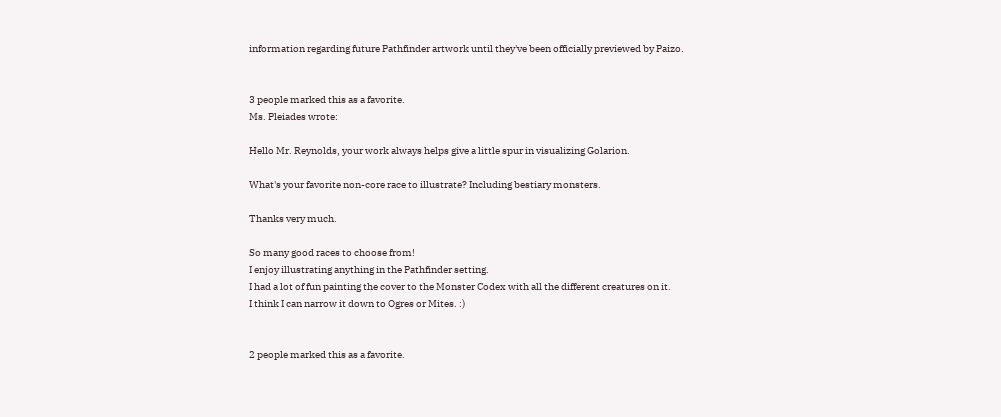information regarding future Pathfinder artwork until they've been officially previewed by Paizo.


3 people marked this as a favorite.
Ms. Pleiades wrote:

Hello Mr. Reynolds, your work always helps give a little spur in visualizing Golarion.

What's your favorite non-core race to illustrate? Including bestiary monsters.

Thanks very much.

So many good races to choose from!
I enjoy illustrating anything in the Pathfinder setting.
I had a lot of fun painting the cover to the Monster Codex with all the different creatures on it.
I think I can narrow it down to Ogres or Mites. :)


2 people marked this as a favorite.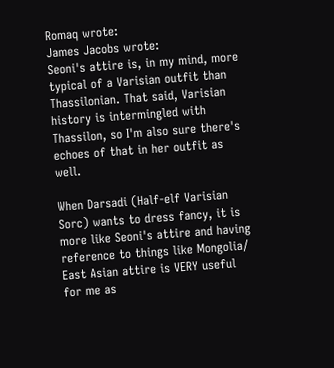Romaq wrote:
James Jacobs wrote:
Seoni's attire is, in my mind, more typical of a Varisian outfit than Thassilonian. That said, Varisian history is intermingled with Thassilon, so I'm also sure there's echoes of that in her outfit as well.

When Darsadi (Half-elf Varisian Sorc) wants to dress fancy, it is more like Seoni's attire and having reference to things like Mongolia/ East Asian attire is VERY useful for me as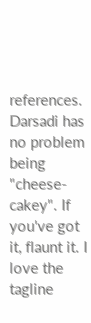references. Darsadi has no problem being "cheese-cakey". If you've got it, flaunt it. I love the tagline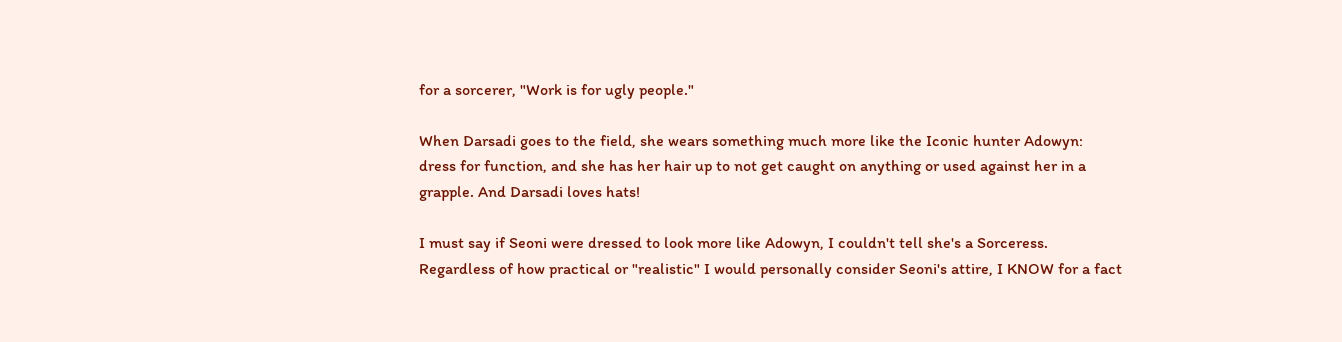for a sorcerer, "Work is for ugly people."

When Darsadi goes to the field, she wears something much more like the Iconic hunter Adowyn: dress for function, and she has her hair up to not get caught on anything or used against her in a grapple. And Darsadi loves hats!

I must say if Seoni were dressed to look more like Adowyn, I couldn't tell she's a Sorceress. Regardless of how practical or "realistic" I would personally consider Seoni's attire, I KNOW for a fact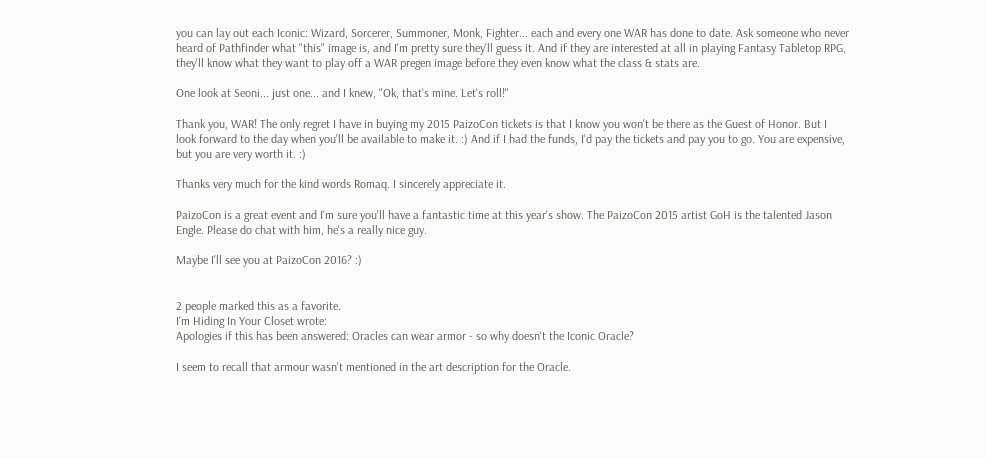you can lay out each Iconic: Wizard, Sorcerer, Summoner, Monk, Fighter... each and every one WAR has done to date. Ask someone who never heard of Pathfinder what "this" image is, and I'm pretty sure they'll guess it. And if they are interested at all in playing Fantasy Tabletop RPG, they'll know what they want to play off a WAR pregen image before they even know what the class & stats are.

One look at Seoni... just one... and I knew, "Ok, that's mine. Let's roll!"

Thank you, WAR! The only regret I have in buying my 2015 PaizoCon tickets is that I know you won't be there as the Guest of Honor. But I look forward to the day when you'll be available to make it. :) And if I had the funds, I'd pay the tickets and pay you to go. You are expensive, but you are very worth it. :)

Thanks very much for the kind words Romaq. I sincerely appreciate it.

PaizoCon is a great event and I'm sure you'll have a fantastic time at this year's show. The PaizoCon 2015 artist GoH is the talented Jason Engle. Please do chat with him, he's a really nice guy.

Maybe I'll see you at PaizoCon 2016? :)


2 people marked this as a favorite.
I'm Hiding In Your Closet wrote:
Apologies if this has been answered: Oracles can wear armor - so why doesn't the Iconic Oracle?

I seem to recall that armour wasn't mentioned in the art description for the Oracle.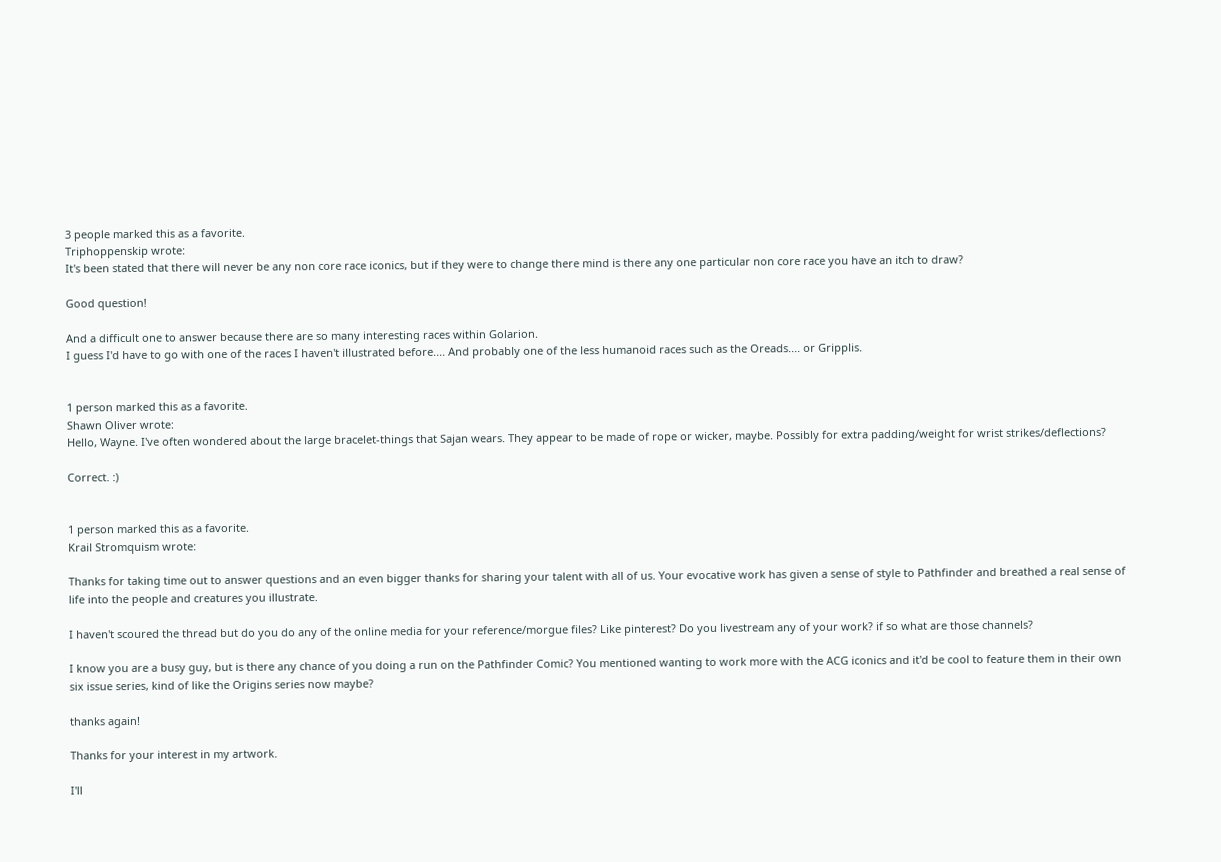3 people marked this as a favorite.
Triphoppenskip wrote:
It's been stated that there will never be any non core race iconics, but if they were to change there mind is there any one particular non core race you have an itch to draw?

Good question!

And a difficult one to answer because there are so many interesting races within Golarion.
I guess I'd have to go with one of the races I haven't illustrated before.... And probably one of the less humanoid races such as the Oreads.... or Gripplis.


1 person marked this as a favorite.
Shawn Oliver wrote:
Hello, Wayne. I've often wondered about the large bracelet-things that Sajan wears. They appear to be made of rope or wicker, maybe. Possibly for extra padding/weight for wrist strikes/deflections?

Correct. :)


1 person marked this as a favorite.
Krail Stromquism wrote:

Thanks for taking time out to answer questions and an even bigger thanks for sharing your talent with all of us. Your evocative work has given a sense of style to Pathfinder and breathed a real sense of life into the people and creatures you illustrate.

I haven't scoured the thread but do you do any of the online media for your reference/morgue files? Like pinterest? Do you livestream any of your work? if so what are those channels?

I know you are a busy guy, but is there any chance of you doing a run on the Pathfinder Comic? You mentioned wanting to work more with the ACG iconics and it'd be cool to feature them in their own six issue series, kind of like the Origins series now maybe?

thanks again!

Thanks for your interest in my artwork.

I'll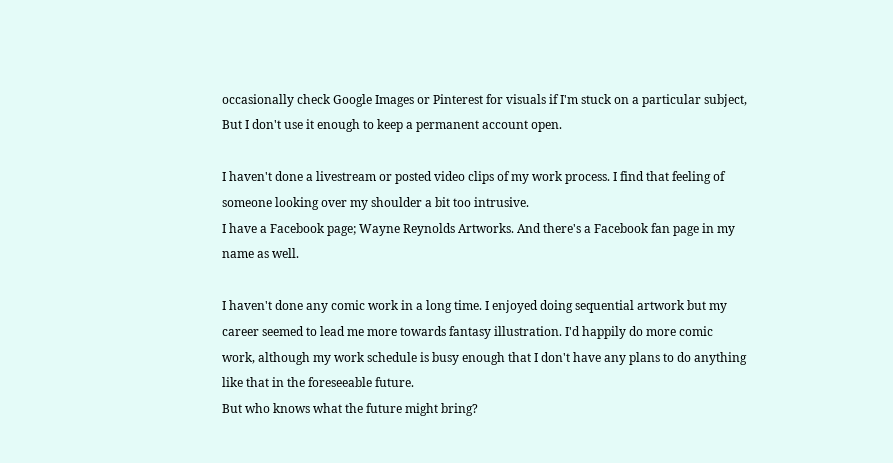occasionally check Google Images or Pinterest for visuals if I'm stuck on a particular subject, But I don't use it enough to keep a permanent account open.

I haven't done a livestream or posted video clips of my work process. I find that feeling of someone looking over my shoulder a bit too intrusive.
I have a Facebook page; Wayne Reynolds Artworks. And there's a Facebook fan page in my name as well.

I haven't done any comic work in a long time. I enjoyed doing sequential artwork but my career seemed to lead me more towards fantasy illustration. I'd happily do more comic work, although my work schedule is busy enough that I don't have any plans to do anything like that in the foreseeable future.
But who knows what the future might bring?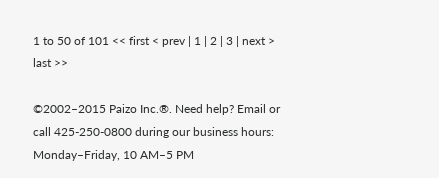1 to 50 of 101 << first < prev | 1 | 2 | 3 | next > last >>

©2002–2015 Paizo Inc.®. Need help? Email or call 425-250-0800 during our business hours: Monday–Friday, 10 AM–5 PM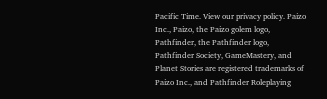Pacific Time. View our privacy policy. Paizo Inc., Paizo, the Paizo golem logo, Pathfinder, the Pathfinder logo, Pathfinder Society, GameMastery, and Planet Stories are registered trademarks of Paizo Inc., and Pathfinder Roleplaying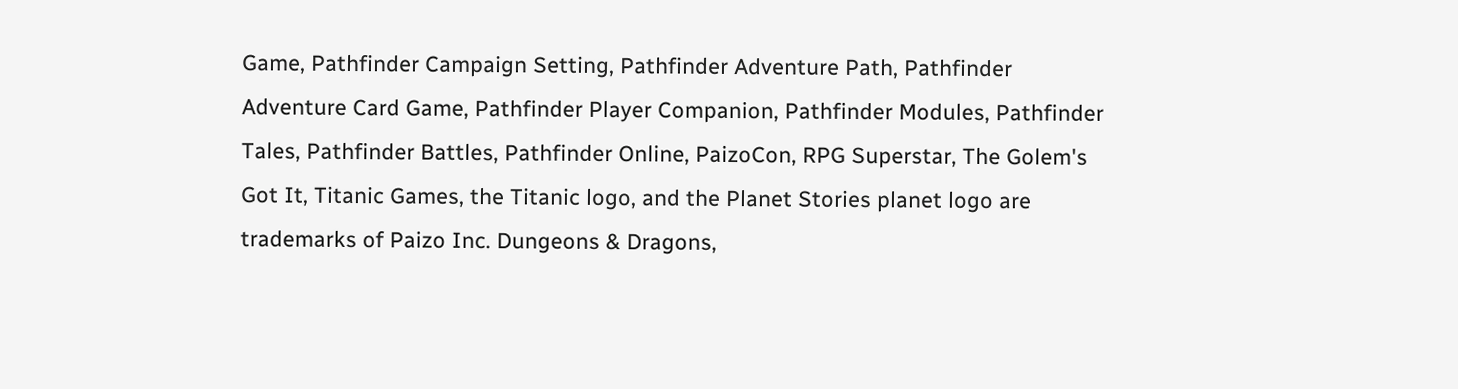Game, Pathfinder Campaign Setting, Pathfinder Adventure Path, Pathfinder Adventure Card Game, Pathfinder Player Companion, Pathfinder Modules, Pathfinder Tales, Pathfinder Battles, Pathfinder Online, PaizoCon, RPG Superstar, The Golem's Got It, Titanic Games, the Titanic logo, and the Planet Stories planet logo are trademarks of Paizo Inc. Dungeons & Dragons,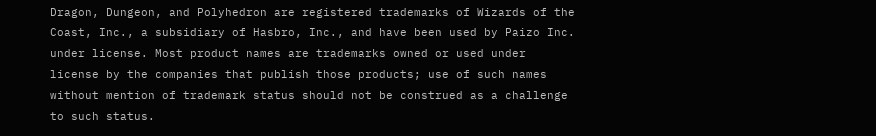Dragon, Dungeon, and Polyhedron are registered trademarks of Wizards of the Coast, Inc., a subsidiary of Hasbro, Inc., and have been used by Paizo Inc. under license. Most product names are trademarks owned or used under license by the companies that publish those products; use of such names without mention of trademark status should not be construed as a challenge to such status.